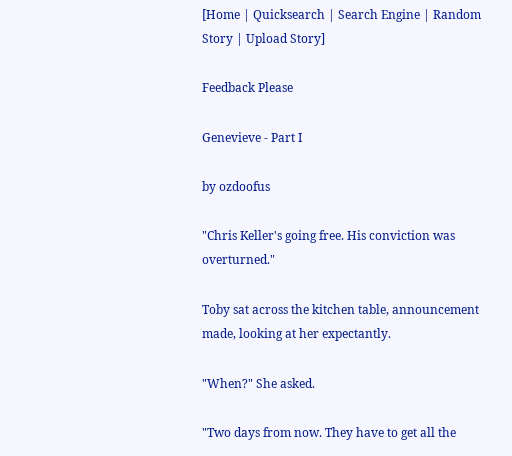[Home | Quicksearch | Search Engine | Random Story | Upload Story]

Feedback Please

Genevieve - Part I

by ozdoofus

"Chris Keller's going free. His conviction was overturned."

Toby sat across the kitchen table, announcement made, looking at her expectantly.

"When?" She asked.

"Two days from now. They have to get all the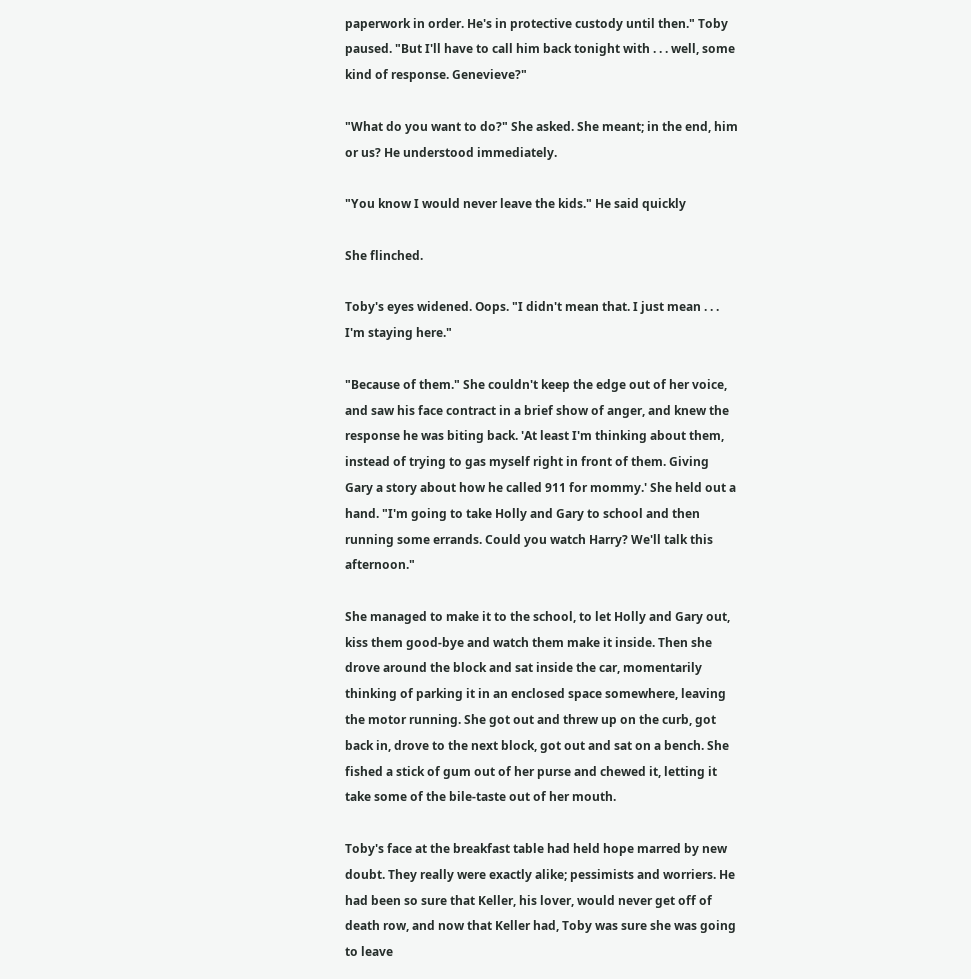paperwork in order. He's in protective custody until then." Toby paused. "But I'll have to call him back tonight with . . . well, some kind of response. Genevieve?"

"What do you want to do?" She asked. She meant; in the end, him or us? He understood immediately.

"You know I would never leave the kids." He said quickly

She flinched.

Toby's eyes widened. Oops. "I didn't mean that. I just mean . . . I'm staying here."

"Because of them." She couldn't keep the edge out of her voice, and saw his face contract in a brief show of anger, and knew the response he was biting back. 'At least I'm thinking about them, instead of trying to gas myself right in front of them. Giving Gary a story about how he called 911 for mommy.' She held out a hand. "I'm going to take Holly and Gary to school and then running some errands. Could you watch Harry? We'll talk this afternoon."

She managed to make it to the school, to let Holly and Gary out, kiss them good-bye and watch them make it inside. Then she drove around the block and sat inside the car, momentarily thinking of parking it in an enclosed space somewhere, leaving the motor running. She got out and threw up on the curb, got back in, drove to the next block, got out and sat on a bench. She fished a stick of gum out of her purse and chewed it, letting it take some of the bile-taste out of her mouth.

Toby's face at the breakfast table had held hope marred by new doubt. They really were exactly alike; pessimists and worriers. He had been so sure that Keller, his lover, would never get off of death row, and now that Keller had, Toby was sure she was going to leave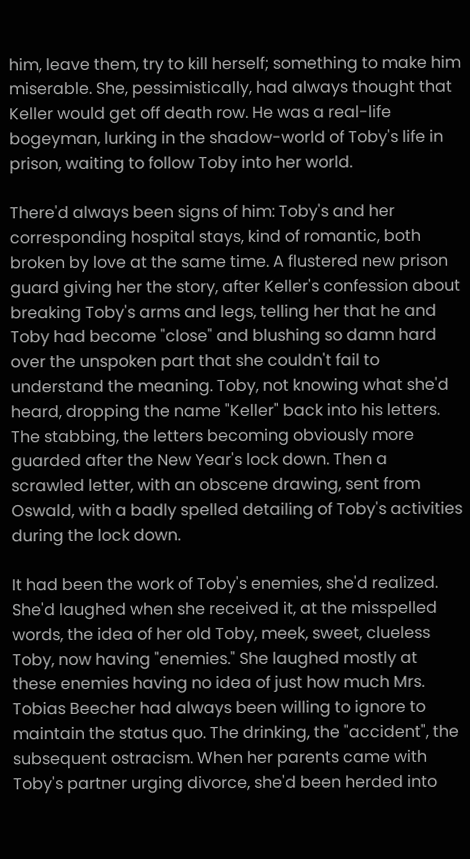him, leave them, try to kill herself; something to make him miserable. She, pessimistically, had always thought that Keller would get off death row. He was a real-life bogeyman, lurking in the shadow-world of Toby's life in prison, waiting to follow Toby into her world.

There'd always been signs of him: Toby's and her corresponding hospital stays, kind of romantic, both broken by love at the same time. A flustered new prison guard giving her the story, after Keller's confession about breaking Toby's arms and legs, telling her that he and Toby had become "close" and blushing so damn hard over the unspoken part that she couldn't fail to understand the meaning. Toby, not knowing what she'd heard, dropping the name "Keller" back into his letters. The stabbing, the letters becoming obviously more guarded after the New Year's lock down. Then a scrawled letter, with an obscene drawing, sent from Oswald, with a badly spelled detailing of Toby's activities during the lock down.

It had been the work of Toby's enemies, she'd realized. She'd laughed when she received it, at the misspelled words, the idea of her old Toby, meek, sweet, clueless Toby, now having "enemies." She laughed mostly at these enemies having no idea of just how much Mrs. Tobias Beecher had always been willing to ignore to maintain the status quo. The drinking, the "accident", the subsequent ostracism. When her parents came with Toby's partner urging divorce, she'd been herded into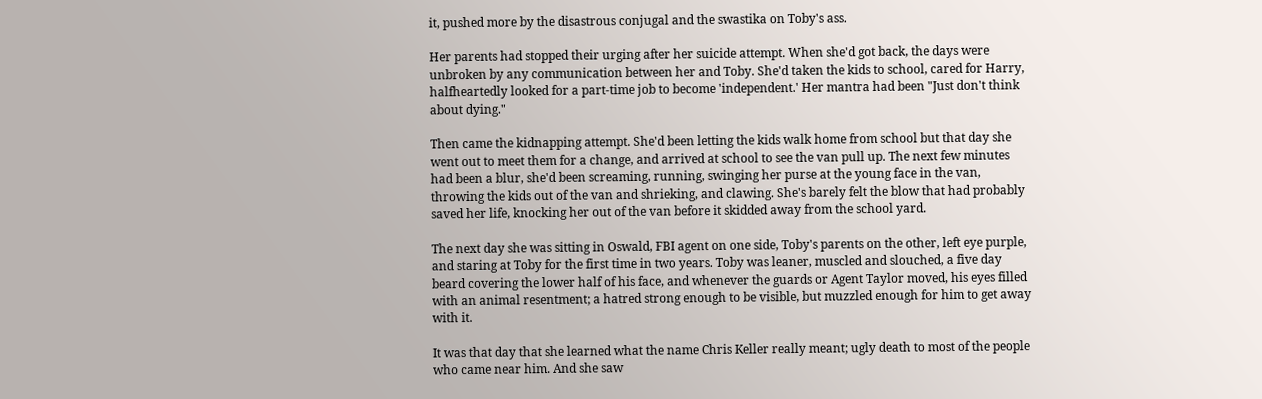it, pushed more by the disastrous conjugal and the swastika on Toby's ass.

Her parents had stopped their urging after her suicide attempt. When she'd got back, the days were unbroken by any communication between her and Toby. She'd taken the kids to school, cared for Harry, halfheartedly looked for a part-time job to become 'independent.' Her mantra had been "Just don't think about dying."

Then came the kidnapping attempt. She'd been letting the kids walk home from school but that day she went out to meet them for a change, and arrived at school to see the van pull up. The next few minutes had been a blur, she'd been screaming, running, swinging her purse at the young face in the van, throwing the kids out of the van and shrieking, and clawing. She's barely felt the blow that had probably saved her life, knocking her out of the van before it skidded away from the school yard.

The next day she was sitting in Oswald, FBI agent on one side, Toby's parents on the other, left eye purple, and staring at Toby for the first time in two years. Toby was leaner, muscled and slouched, a five day beard covering the lower half of his face, and whenever the guards or Agent Taylor moved, his eyes filled with an animal resentment; a hatred strong enough to be visible, but muzzled enough for him to get away with it.

It was that day that she learned what the name Chris Keller really meant; ugly death to most of the people who came near him. And she saw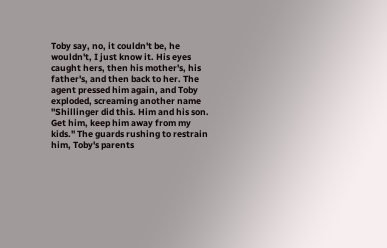Toby say, no, it couldn't be, he wouldn't, I just know it. His eyes caught hers, then his mother's, his father's, and then back to her. The agent pressed him again, and Toby exploded, screaming another name "Shillinger did this. Him and his son. Get him, keep him away from my kids." The guards rushing to restrain him, Toby's parents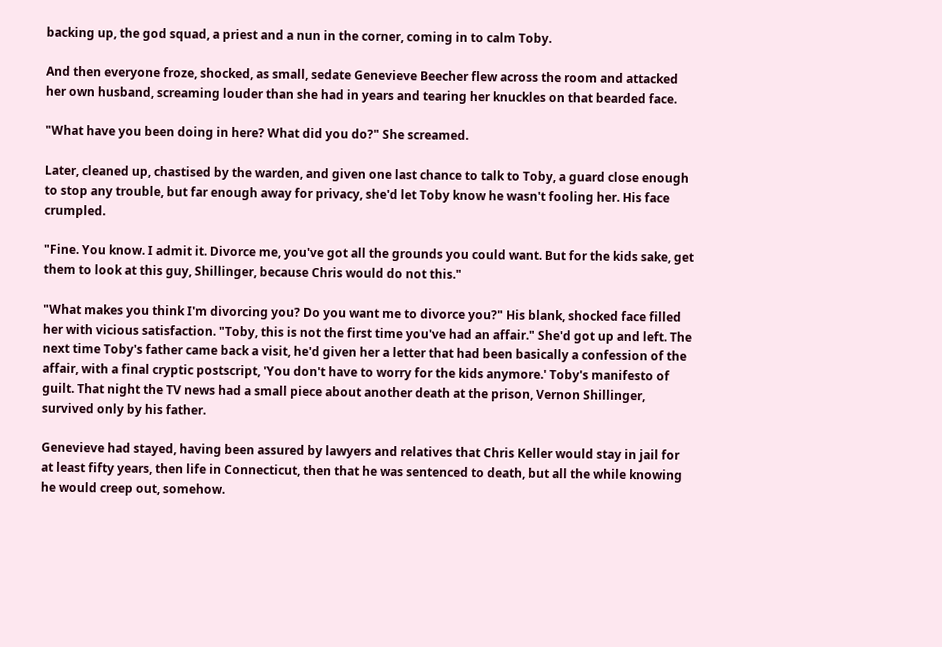backing up, the god squad, a priest and a nun in the corner, coming in to calm Toby.

And then everyone froze, shocked, as small, sedate Genevieve Beecher flew across the room and attacked her own husband, screaming louder than she had in years and tearing her knuckles on that bearded face.

"What have you been doing in here? What did you do?" She screamed.

Later, cleaned up, chastised by the warden, and given one last chance to talk to Toby, a guard close enough to stop any trouble, but far enough away for privacy, she'd let Toby know he wasn't fooling her. His face crumpled.

"Fine. You know. I admit it. Divorce me, you've got all the grounds you could want. But for the kids sake, get them to look at this guy, Shillinger, because Chris would do not this."

"What makes you think I'm divorcing you? Do you want me to divorce you?" His blank, shocked face filled her with vicious satisfaction. "Toby, this is not the first time you've had an affair." She'd got up and left. The next time Toby's father came back a visit, he'd given her a letter that had been basically a confession of the affair, with a final cryptic postscript, 'You don't have to worry for the kids anymore.' Toby's manifesto of guilt. That night the TV news had a small piece about another death at the prison, Vernon Shillinger, survived only by his father.

Genevieve had stayed, having been assured by lawyers and relatives that Chris Keller would stay in jail for at least fifty years, then life in Connecticut, then that he was sentenced to death, but all the while knowing he would creep out, somehow.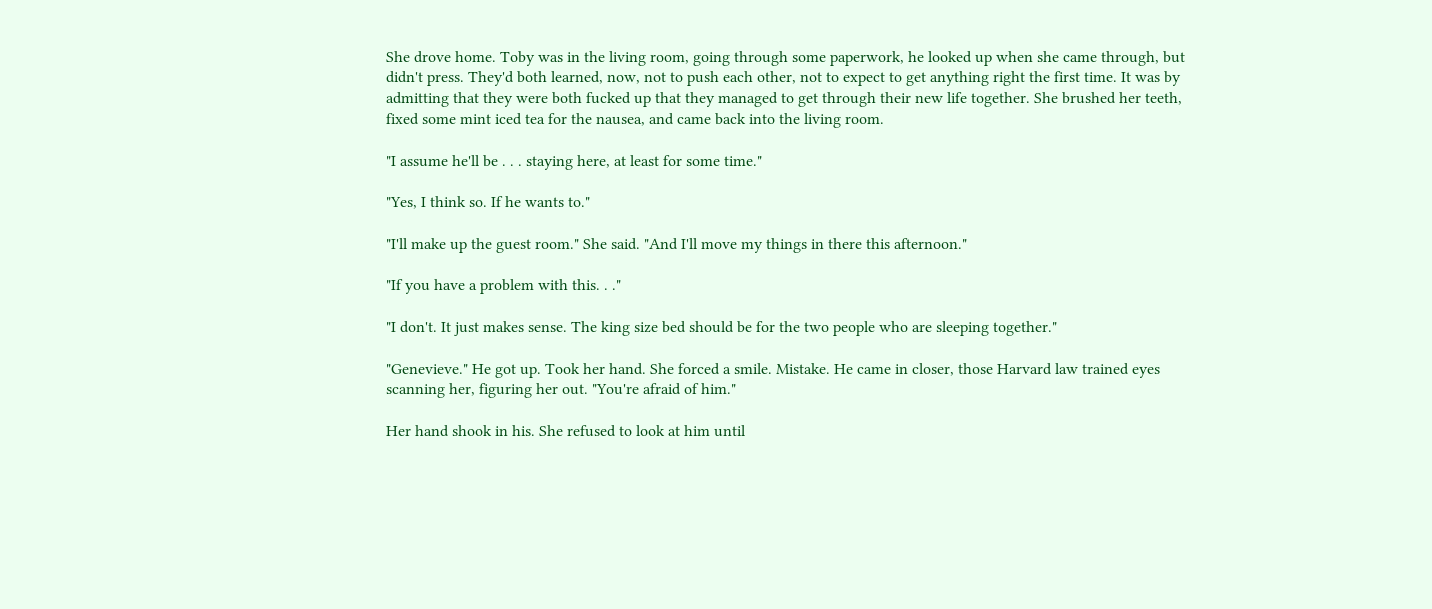She drove home. Toby was in the living room, going through some paperwork, he looked up when she came through, but didn't press. They'd both learned, now, not to push each other, not to expect to get anything right the first time. It was by admitting that they were both fucked up that they managed to get through their new life together. She brushed her teeth, fixed some mint iced tea for the nausea, and came back into the living room.

"I assume he'll be . . . staying here, at least for some time."

"Yes, I think so. If he wants to."

"I'll make up the guest room." She said. "And I'll move my things in there this afternoon."

"If you have a problem with this. . ."

"I don't. It just makes sense. The king size bed should be for the two people who are sleeping together."

"Genevieve." He got up. Took her hand. She forced a smile. Mistake. He came in closer, those Harvard law trained eyes scanning her, figuring her out. "You're afraid of him."

Her hand shook in his. She refused to look at him until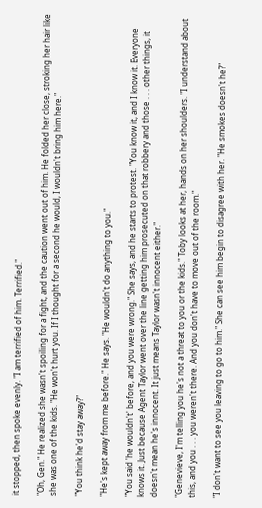it stopped, then spoke evenly. "I am terrified of him. Terrified."

"Oh, Gen." He realized she wasn't spoiling for a fight, and the caution went out of him. He folded her close, stroking her hair like she was one of the kids. "He won't hurt you. If I thought for a second he would, I wouldn't bring him here."

"You think he'd stay away?"

"He's kept away from me before." He says. "He wouldn't do anything to you."

"You said 'he wouldn't' before, and you were wrong." She says, and he starts to protest. "You know it, and I know it. Everyone knows it. Just because Agent Taylor went over the line getting him prosecuted on that robbery and those . . . other things, it doesn't mean he's innocent. It just means Taylor wasn't innocent either."

"Genevieve, I'm telling you he's not a threat to you or the kids." Toby looks at her, hands on her shoulders. "I understand about this, and you . . . you weren't there. And you don't have to move out of the room."

"I don't want to see you leaving to go to him." She can see him begin to disagree with her. "He smokes doesn't he?"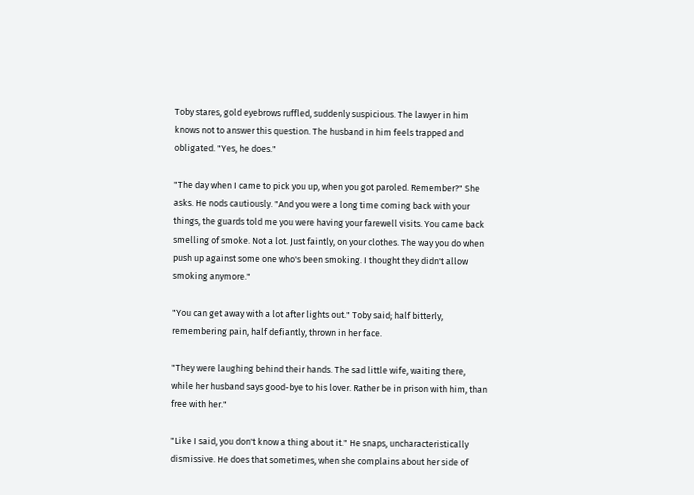Toby stares, gold eyebrows ruffled, suddenly suspicious. The lawyer in him knows not to answer this question. The husband in him feels trapped and obligated. "Yes, he does."

"The day when I came to pick you up, when you got paroled. Remember?" She asks. He nods cautiously. "And you were a long time coming back with your things, the guards told me you were having your farewell visits. You came back smelling of smoke. Not a lot. Just faintly, on your clothes. The way you do when push up against some one who's been smoking. I thought they didn't allow smoking anymore."

"You can get away with a lot after lights out." Toby said; half bitterly, remembering pain, half defiantly, thrown in her face.

"They were laughing behind their hands. The sad little wife, waiting there, while her husband says good-bye to his lover. Rather be in prison with him, than free with her."

"Like I said, you don't know a thing about it." He snaps, uncharacteristically dismissive. He does that sometimes, when she complains about her side of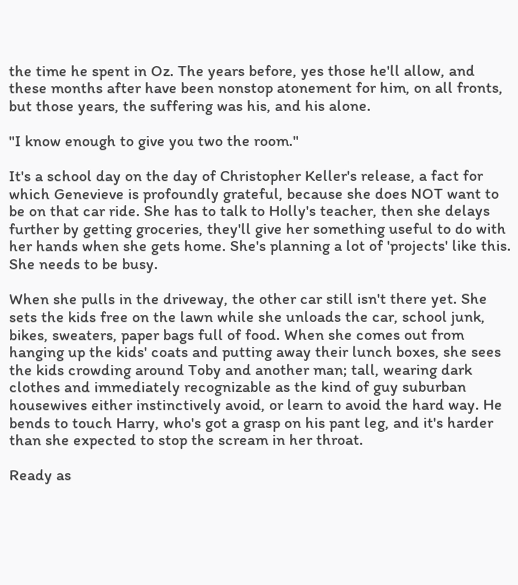the time he spent in Oz. The years before, yes those he'll allow, and these months after have been nonstop atonement for him, on all fronts, but those years, the suffering was his, and his alone.

"I know enough to give you two the room."

It's a school day on the day of Christopher Keller's release, a fact for which Genevieve is profoundly grateful, because she does NOT want to be on that car ride. She has to talk to Holly's teacher, then she delays further by getting groceries, they'll give her something useful to do with her hands when she gets home. She's planning a lot of 'projects' like this. She needs to be busy.

When she pulls in the driveway, the other car still isn't there yet. She sets the kids free on the lawn while she unloads the car, school junk, bikes, sweaters, paper bags full of food. When she comes out from hanging up the kids' coats and putting away their lunch boxes, she sees the kids crowding around Toby and another man; tall, wearing dark clothes and immediately recognizable as the kind of guy suburban housewives either instinctively avoid, or learn to avoid the hard way. He bends to touch Harry, who's got a grasp on his pant leg, and it's harder than she expected to stop the scream in her throat.

Ready as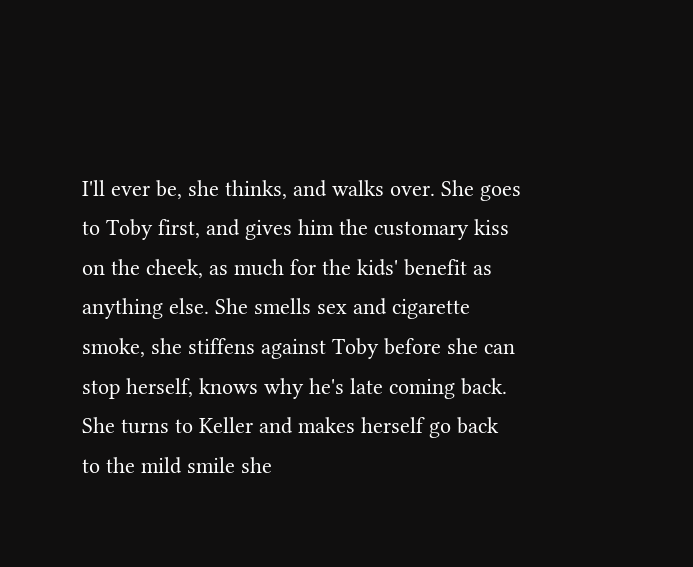I'll ever be, she thinks, and walks over. She goes to Toby first, and gives him the customary kiss on the cheek, as much for the kids' benefit as anything else. She smells sex and cigarette smoke, she stiffens against Toby before she can stop herself, knows why he's late coming back. She turns to Keller and makes herself go back to the mild smile she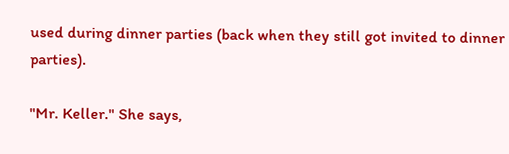used during dinner parties (back when they still got invited to dinner parties).

"Mr. Keller." She says,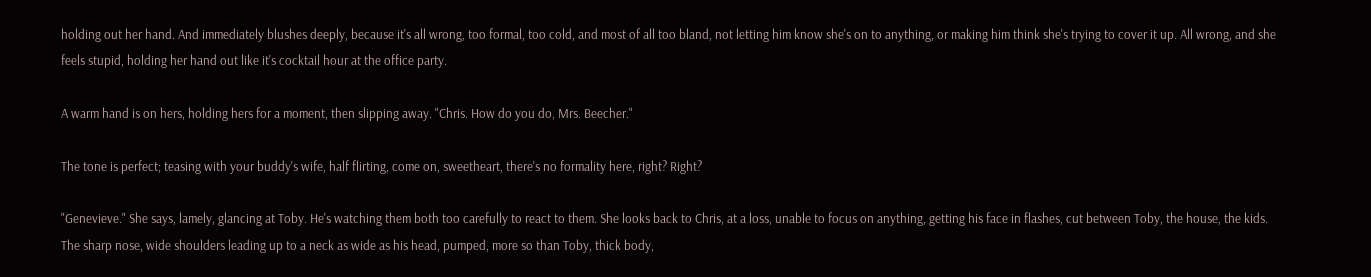holding out her hand. And immediately blushes deeply, because it's all wrong, too formal, too cold, and most of all too bland, not letting him know she's on to anything, or making him think she's trying to cover it up. All wrong, and she feels stupid, holding her hand out like it's cocktail hour at the office party.

A warm hand is on hers, holding hers for a moment, then slipping away. "Chris. How do you do, Mrs. Beecher."

The tone is perfect; teasing with your buddy's wife, half flirting, come on, sweetheart, there's no formality here, right? Right?

"Genevieve." She says, lamely, glancing at Toby. He's watching them both too carefully to react to them. She looks back to Chris, at a loss, unable to focus on anything, getting his face in flashes, cut between Toby, the house, the kids. The sharp nose, wide shoulders leading up to a neck as wide as his head, pumped, more so than Toby, thick body,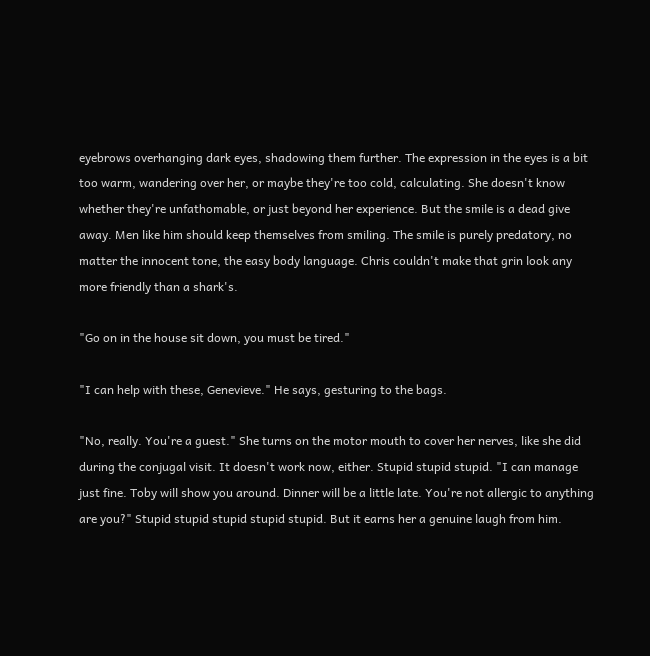eyebrows overhanging dark eyes, shadowing them further. The expression in the eyes is a bit too warm, wandering over her, or maybe they're too cold, calculating. She doesn't know whether they're unfathomable, or just beyond her experience. But the smile is a dead give away. Men like him should keep themselves from smiling. The smile is purely predatory, no matter the innocent tone, the easy body language. Chris couldn't make that grin look any more friendly than a shark's.

"Go on in the house sit down, you must be tired."

"I can help with these, Genevieve." He says, gesturing to the bags.

"No, really. You're a guest." She turns on the motor mouth to cover her nerves, like she did during the conjugal visit. It doesn't work now, either. Stupid stupid stupid. "I can manage just fine. Toby will show you around. Dinner will be a little late. You're not allergic to anything are you?" Stupid stupid stupid stupid stupid. But it earns her a genuine laugh from him.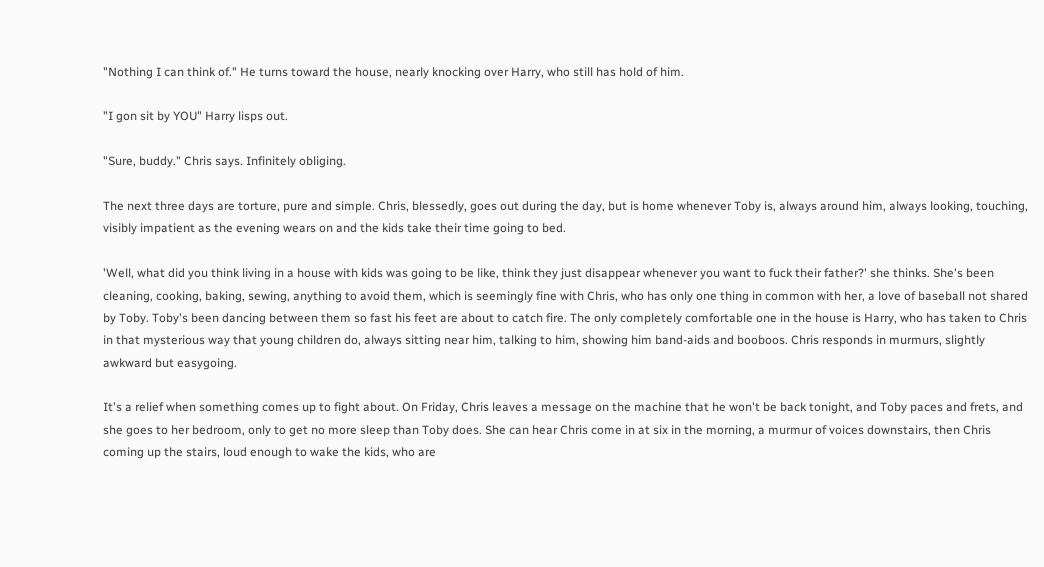"Nothing I can think of." He turns toward the house, nearly knocking over Harry, who still has hold of him.

"I gon sit by YOU" Harry lisps out.

"Sure, buddy." Chris says. Infinitely obliging.

The next three days are torture, pure and simple. Chris, blessedly, goes out during the day, but is home whenever Toby is, always around him, always looking, touching, visibly impatient as the evening wears on and the kids take their time going to bed.

'Well, what did you think living in a house with kids was going to be like, think they just disappear whenever you want to fuck their father?' she thinks. She's been cleaning, cooking, baking, sewing, anything to avoid them, which is seemingly fine with Chris, who has only one thing in common with her, a love of baseball not shared by Toby. Toby's been dancing between them so fast his feet are about to catch fire. The only completely comfortable one in the house is Harry, who has taken to Chris in that mysterious way that young children do, always sitting near him, talking to him, showing him band-aids and booboos. Chris responds in murmurs, slightly awkward but easygoing.

It's a relief when something comes up to fight about. On Friday, Chris leaves a message on the machine that he won't be back tonight, and Toby paces and frets, and she goes to her bedroom, only to get no more sleep than Toby does. She can hear Chris come in at six in the morning, a murmur of voices downstairs, then Chris coming up the stairs, loud enough to wake the kids, who are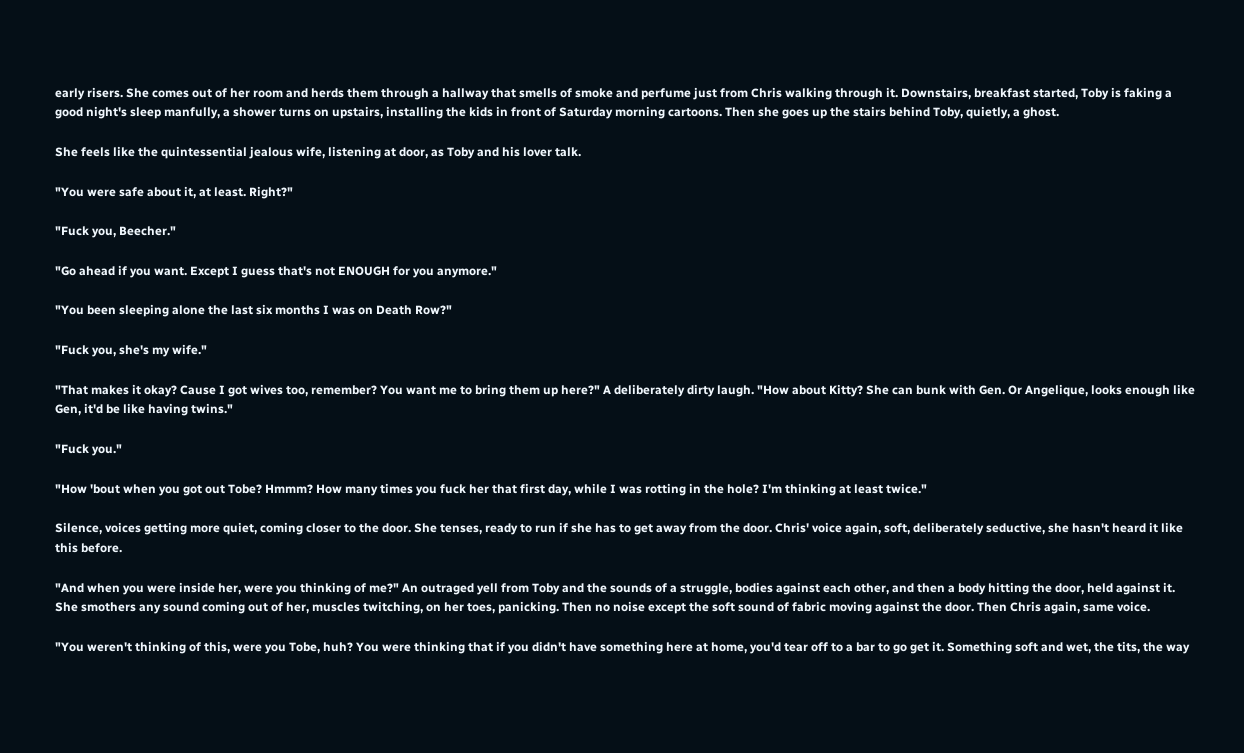early risers. She comes out of her room and herds them through a hallway that smells of smoke and perfume just from Chris walking through it. Downstairs, breakfast started, Toby is faking a good night's sleep manfully, a shower turns on upstairs, installing the kids in front of Saturday morning cartoons. Then she goes up the stairs behind Toby, quietly, a ghost.

She feels like the quintessential jealous wife, listening at door, as Toby and his lover talk.

"You were safe about it, at least. Right?"

"Fuck you, Beecher."

"Go ahead if you want. Except I guess that's not ENOUGH for you anymore."

"You been sleeping alone the last six months I was on Death Row?"

"Fuck you, she's my wife."

"That makes it okay? Cause I got wives too, remember? You want me to bring them up here?" A deliberately dirty laugh. "How about Kitty? She can bunk with Gen. Or Angelique, looks enough like Gen, it'd be like having twins."

"Fuck you."

"How 'bout when you got out Tobe? Hmmm? How many times you fuck her that first day, while I was rotting in the hole? I'm thinking at least twice."

Silence, voices getting more quiet, coming closer to the door. She tenses, ready to run if she has to get away from the door. Chris' voice again, soft, deliberately seductive, she hasn't heard it like this before.

"And when you were inside her, were you thinking of me?" An outraged yell from Toby and the sounds of a struggle, bodies against each other, and then a body hitting the door, held against it. She smothers any sound coming out of her, muscles twitching, on her toes, panicking. Then no noise except the soft sound of fabric moving against the door. Then Chris again, same voice.

"You weren't thinking of this, were you Tobe, huh? You were thinking that if you didn't have something here at home, you'd tear off to a bar to go get it. Something soft and wet, the tits, the way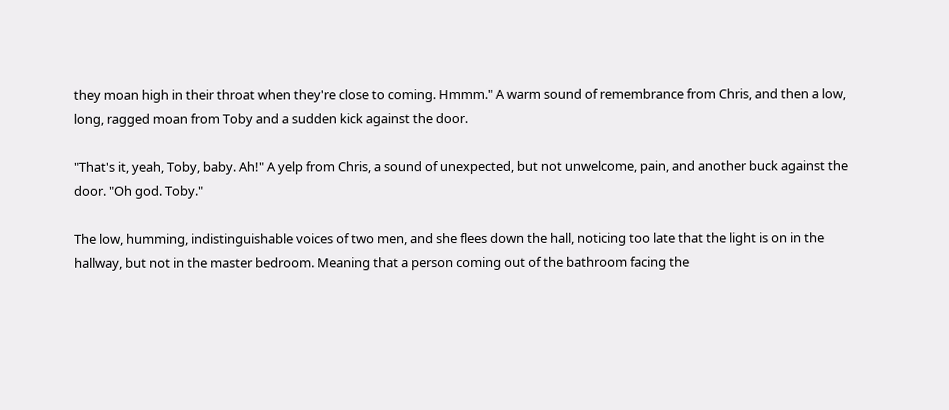they moan high in their throat when they're close to coming. Hmmm." A warm sound of remembrance from Chris, and then a low, long, ragged moan from Toby and a sudden kick against the door.

"That's it, yeah, Toby, baby. Ah!" A yelp from Chris, a sound of unexpected, but not unwelcome, pain, and another buck against the door. "Oh god. Toby."

The low, humming, indistinguishable voices of two men, and she flees down the hall, noticing too late that the light is on in the hallway, but not in the master bedroom. Meaning that a person coming out of the bathroom facing the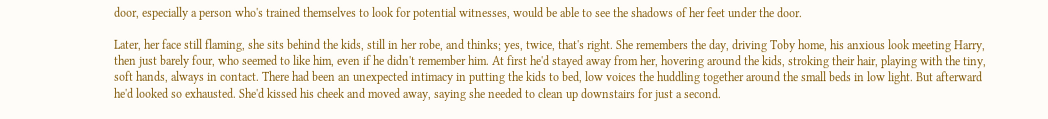door, especially a person who's trained themselves to look for potential witnesses, would be able to see the shadows of her feet under the door.

Later, her face still flaming, she sits behind the kids, still in her robe, and thinks; yes, twice, that's right. She remembers the day, driving Toby home, his anxious look meeting Harry, then just barely four, who seemed to like him, even if he didn't remember him. At first he'd stayed away from her, hovering around the kids, stroking their hair, playing with the tiny, soft hands, always in contact. There had been an unexpected intimacy in putting the kids to bed, low voices the huddling together around the small beds in low light. But afterward he'd looked so exhausted. She'd kissed his cheek and moved away, saying she needed to clean up downstairs for just a second.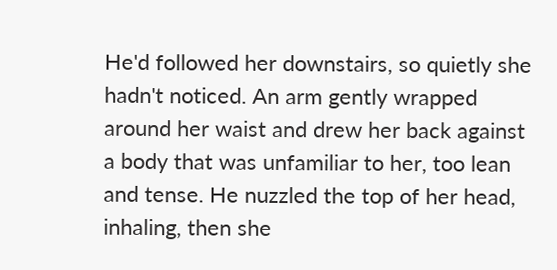He'd followed her downstairs, so quietly she hadn't noticed. An arm gently wrapped around her waist and drew her back against a body that was unfamiliar to her, too lean and tense. He nuzzled the top of her head, inhaling, then she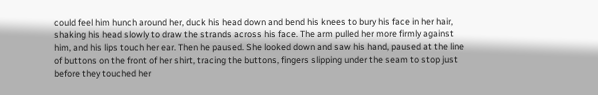could feel him hunch around her, duck his head down and bend his knees to bury his face in her hair, shaking his head slowly to draw the strands across his face. The arm pulled her more firmly against him, and his lips touch her ear. Then he paused. She looked down and saw his hand, paused at the line of buttons on the front of her shirt, tracing the buttons, fingers slipping under the seam to stop just before they touched her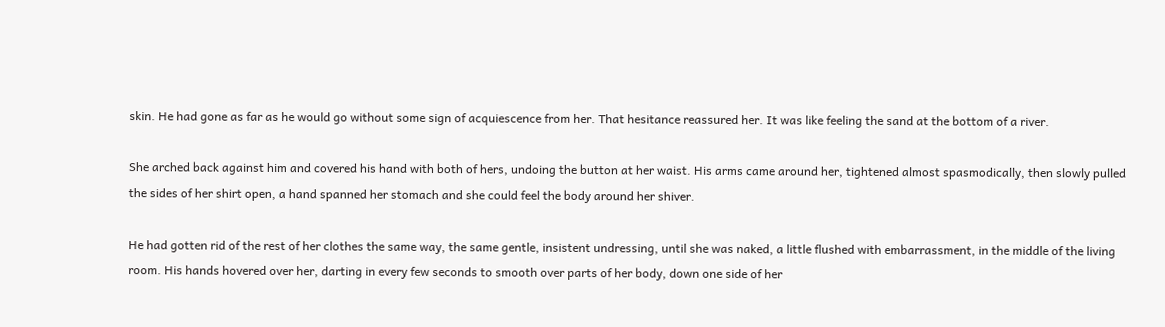skin. He had gone as far as he would go without some sign of acquiescence from her. That hesitance reassured her. It was like feeling the sand at the bottom of a river.

She arched back against him and covered his hand with both of hers, undoing the button at her waist. His arms came around her, tightened almost spasmodically, then slowly pulled the sides of her shirt open, a hand spanned her stomach and she could feel the body around her shiver.

He had gotten rid of the rest of her clothes the same way, the same gentle, insistent undressing, until she was naked, a little flushed with embarrassment, in the middle of the living room. His hands hovered over her, darting in every few seconds to smooth over parts of her body, down one side of her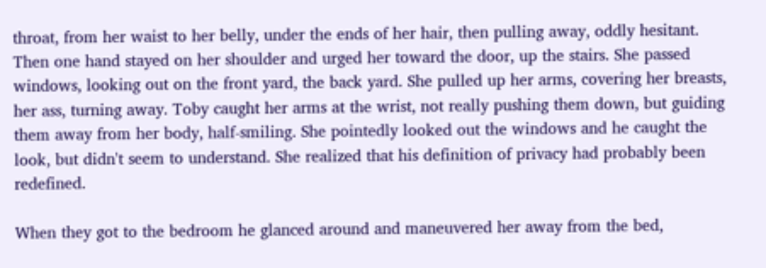throat, from her waist to her belly, under the ends of her hair, then pulling away, oddly hesitant. Then one hand stayed on her shoulder and urged her toward the door, up the stairs. She passed windows, looking out on the front yard, the back yard. She pulled up her arms, covering her breasts, her ass, turning away. Toby caught her arms at the wrist, not really pushing them down, but guiding them away from her body, half-smiling. She pointedly looked out the windows and he caught the look, but didn't seem to understand. She realized that his definition of privacy had probably been redefined.

When they got to the bedroom he glanced around and maneuvered her away from the bed,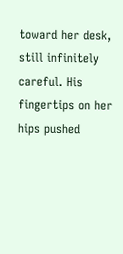toward her desk, still infinitely careful. His fingertips on her hips pushed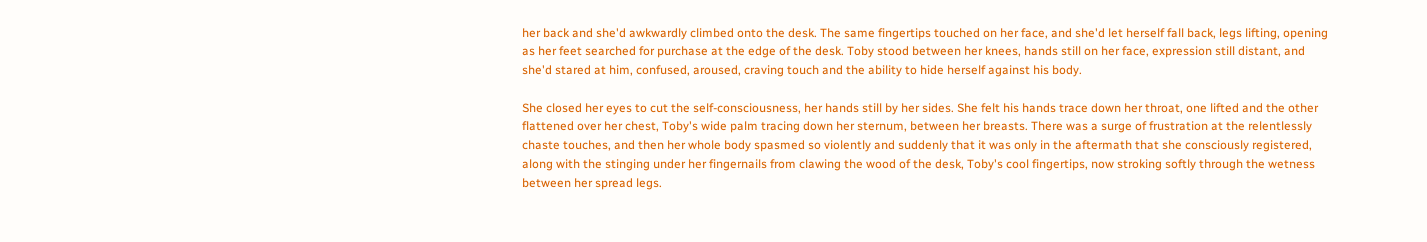her back and she'd awkwardly climbed onto the desk. The same fingertips touched on her face, and she'd let herself fall back, legs lifting, opening as her feet searched for purchase at the edge of the desk. Toby stood between her knees, hands still on her face, expression still distant, and she'd stared at him, confused, aroused, craving touch and the ability to hide herself against his body.

She closed her eyes to cut the self-consciousness, her hands still by her sides. She felt his hands trace down her throat, one lifted and the other flattened over her chest, Toby's wide palm tracing down her sternum, between her breasts. There was a surge of frustration at the relentlessly chaste touches, and then her whole body spasmed so violently and suddenly that it was only in the aftermath that she consciously registered, along with the stinging under her fingernails from clawing the wood of the desk, Toby's cool fingertips, now stroking softly through the wetness between her spread legs.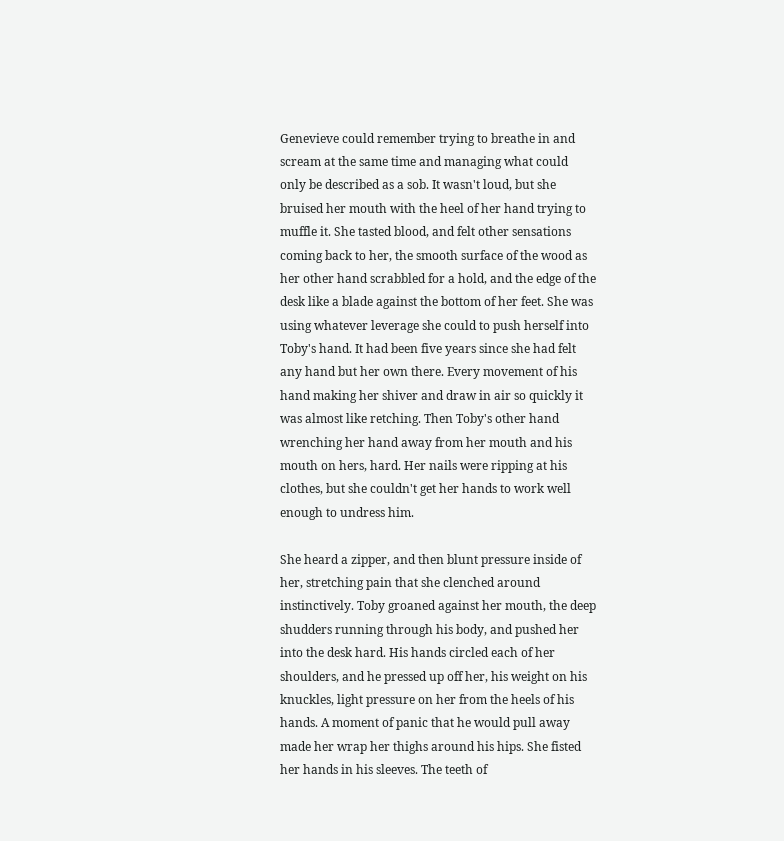Genevieve could remember trying to breathe in and scream at the same time and managing what could only be described as a sob. It wasn't loud, but she bruised her mouth with the heel of her hand trying to muffle it. She tasted blood, and felt other sensations coming back to her, the smooth surface of the wood as her other hand scrabbled for a hold, and the edge of the desk like a blade against the bottom of her feet. She was using whatever leverage she could to push herself into Toby's hand. It had been five years since she had felt any hand but her own there. Every movement of his hand making her shiver and draw in air so quickly it was almost like retching. Then Toby's other hand wrenching her hand away from her mouth and his mouth on hers, hard. Her nails were ripping at his clothes, but she couldn't get her hands to work well enough to undress him.

She heard a zipper, and then blunt pressure inside of her, stretching pain that she clenched around instinctively. Toby groaned against her mouth, the deep shudders running through his body, and pushed her into the desk hard. His hands circled each of her shoulders, and he pressed up off her, his weight on his knuckles, light pressure on her from the heels of his hands. A moment of panic that he would pull away made her wrap her thighs around his hips. She fisted her hands in his sleeves. The teeth of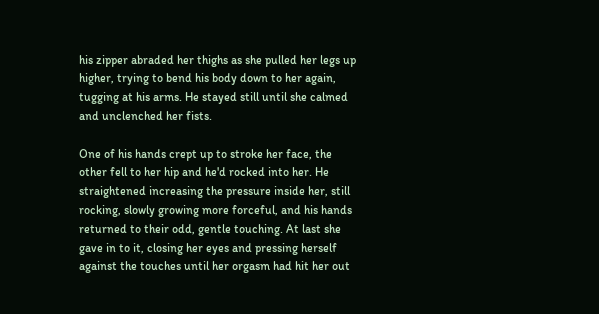his zipper abraded her thighs as she pulled her legs up higher, trying to bend his body down to her again, tugging at his arms. He stayed still until she calmed and unclenched her fists.

One of his hands crept up to stroke her face, the other fell to her hip and he'd rocked into her. He straightened increasing the pressure inside her, still rocking, slowly growing more forceful, and his hands returned to their odd, gentle touching. At last she gave in to it, closing her eyes and pressing herself against the touches until her orgasm had hit her out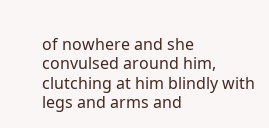of nowhere and she convulsed around him, clutching at him blindly with legs and arms and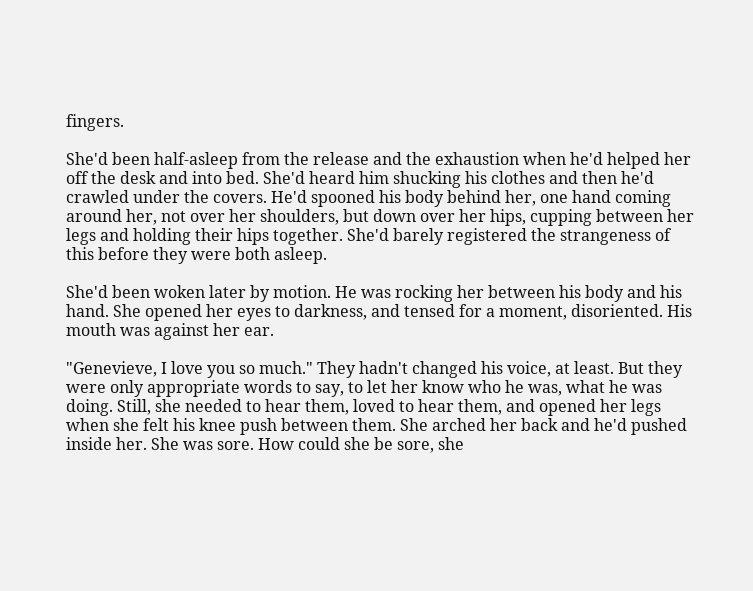fingers.

She'd been half-asleep from the release and the exhaustion when he'd helped her off the desk and into bed. She'd heard him shucking his clothes and then he'd crawled under the covers. He'd spooned his body behind her, one hand coming around her, not over her shoulders, but down over her hips, cupping between her legs and holding their hips together. She'd barely registered the strangeness of this before they were both asleep.

She'd been woken later by motion. He was rocking her between his body and his hand. She opened her eyes to darkness, and tensed for a moment, disoriented. His mouth was against her ear.

"Genevieve, I love you so much." They hadn't changed his voice, at least. But they were only appropriate words to say, to let her know who he was, what he was doing. Still, she needed to hear them, loved to hear them, and opened her legs when she felt his knee push between them. She arched her back and he'd pushed inside her. She was sore. How could she be sore, she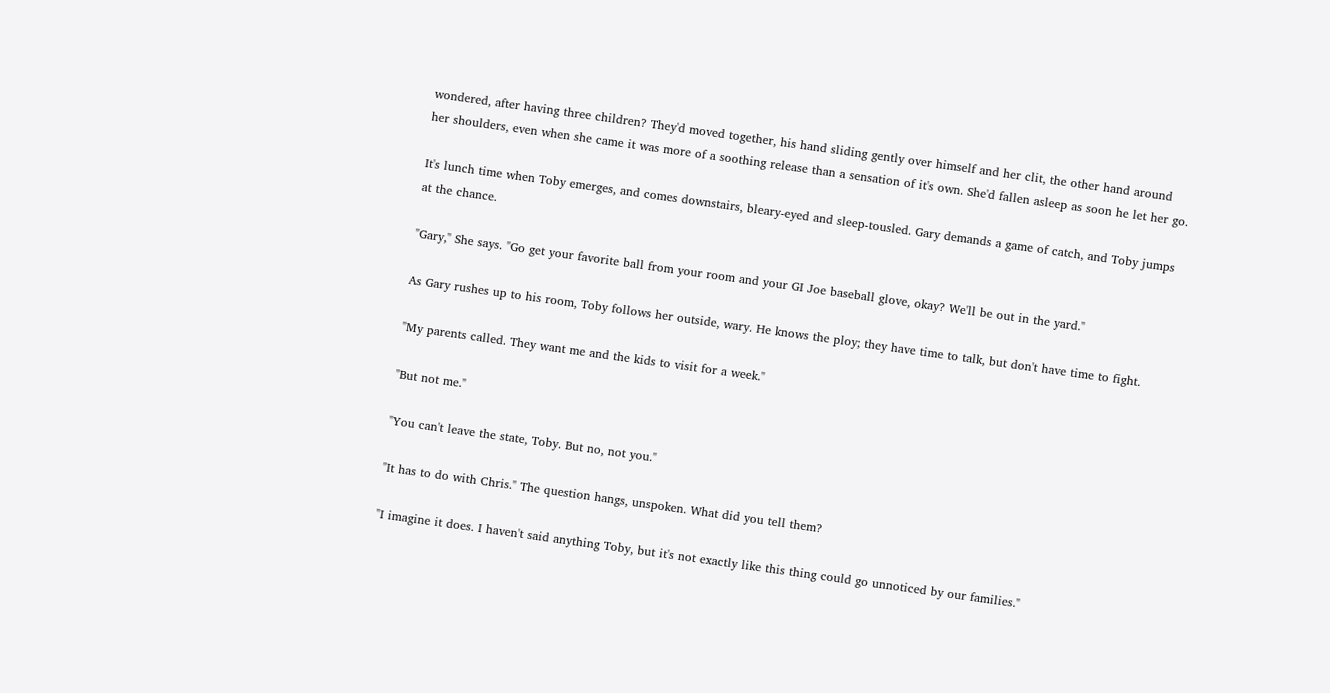wondered, after having three children? They'd moved together, his hand sliding gently over himself and her clit, the other hand around her shoulders, even when she came it was more of a soothing release than a sensation of it's own. She'd fallen asleep as soon he let her go.

It's lunch time when Toby emerges, and comes downstairs, bleary-eyed and sleep-tousled. Gary demands a game of catch, and Toby jumps at the chance.

"Gary," She says. "Go get your favorite ball from your room and your GI Joe baseball glove, okay? We'll be out in the yard."

As Gary rushes up to his room, Toby follows her outside, wary. He knows the ploy; they have time to talk, but don't have time to fight.

"My parents called. They want me and the kids to visit for a week."

"But not me."

"You can't leave the state, Toby. But no, not you."

"It has to do with Chris." The question hangs, unspoken. What did you tell them?

"I imagine it does. I haven't said anything Toby, but it's not exactly like this thing could go unnoticed by our families."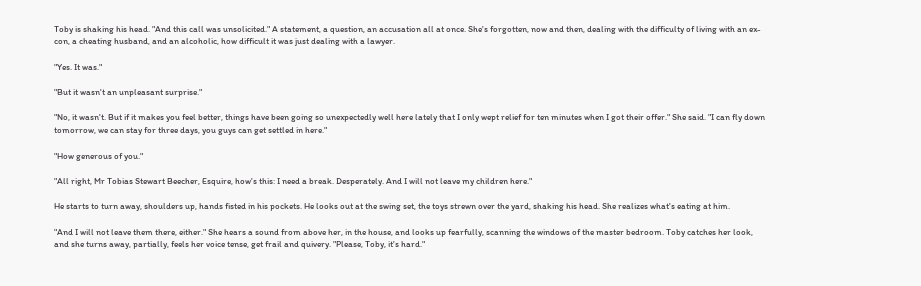Toby is shaking his head. "And this call was unsolicited." A statement, a question, an accusation all at once. She's forgotten, now and then, dealing with the difficulty of living with an ex-con, a cheating husband, and an alcoholic, how difficult it was just dealing with a lawyer.

"Yes. It was."

"But it wasn't an unpleasant surprise."

"No, it wasn't. But if it makes you feel better, things have been going so unexpectedly well here lately that I only wept relief for ten minutes when I got their offer." She said. "I can fly down tomorrow, we can stay for three days, you guys can get settled in here."

"How generous of you."

"All right, Mr Tobias Stewart Beecher, Esquire, how's this: I need a break. Desperately. And I will not leave my children here."

He starts to turn away, shoulders up, hands fisted in his pockets. He looks out at the swing set, the toys strewn over the yard, shaking his head. She realizes what's eating at him.

"And I will not leave them there, either." She hears a sound from above her, in the house, and looks up fearfully, scanning the windows of the master bedroom. Toby catches her look, and she turns away, partially, feels her voice tense, get frail and quivery. "Please, Toby, it's hard."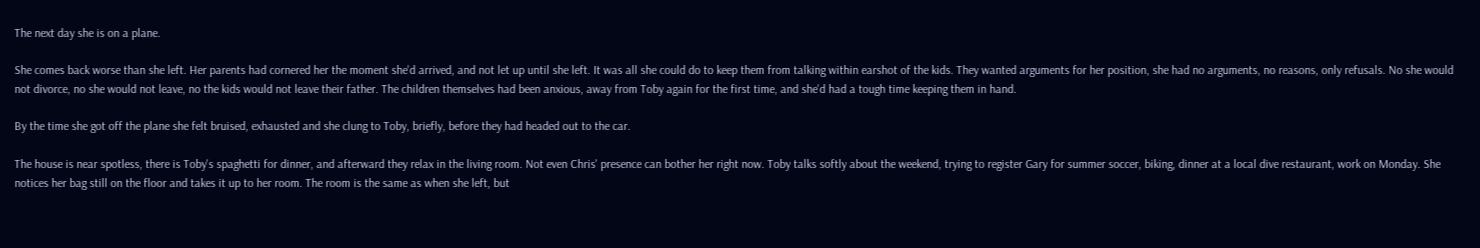The next day she is on a plane.

She comes back worse than she left. Her parents had cornered her the moment she'd arrived, and not let up until she left. It was all she could do to keep them from talking within earshot of the kids. They wanted arguments for her position, she had no arguments, no reasons, only refusals. No she would not divorce, no she would not leave, no the kids would not leave their father. The children themselves had been anxious, away from Toby again for the first time, and she'd had a tough time keeping them in hand.

By the time she got off the plane she felt bruised, exhausted and she clung to Toby, briefly, before they had headed out to the car.

The house is near spotless, there is Toby's spaghetti for dinner, and afterward they relax in the living room. Not even Chris' presence can bother her right now. Toby talks softly about the weekend, trying to register Gary for summer soccer, biking, dinner at a local dive restaurant, work on Monday. She notices her bag still on the floor and takes it up to her room. The room is the same as when she left, but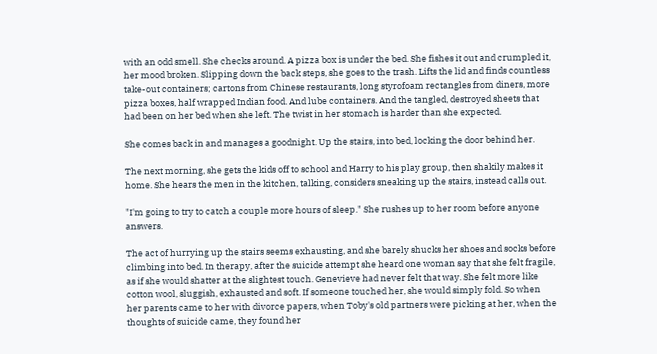with an odd smell. She checks around. A pizza box is under the bed. She fishes it out and crumpled it, her mood broken. Slipping down the back steps, she goes to the trash. Lifts the lid and finds countless take-out containers; cartons from Chinese restaurants, long styrofoam rectangles from diners, more pizza boxes, half wrapped Indian food. And lube containers. And the tangled, destroyed sheets that had been on her bed when she left. The twist in her stomach is harder than she expected.

She comes back in and manages a goodnight. Up the stairs, into bed, locking the door behind her.

The next morning, she gets the kids off to school and Harry to his play group, then shakily makes it home. She hears the men in the kitchen, talking, considers sneaking up the stairs, instead calls out.

"I'm going to try to catch a couple more hours of sleep." She rushes up to her room before anyone answers.

The act of hurrying up the stairs seems exhausting, and she barely shucks her shoes and socks before climbing into bed. In therapy, after the suicide attempt she heard one woman say that she felt fragile, as if she would shatter at the slightest touch. Genevieve had never felt that way. She felt more like cotton wool, sluggish, exhausted and soft. If someone touched her, she would simply fold. So when her parents came to her with divorce papers, when Toby's old partners were picking at her, when the thoughts of suicide came, they found her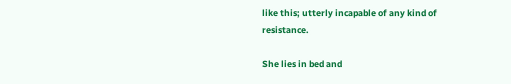like this; utterly incapable of any kind of resistance.

She lies in bed and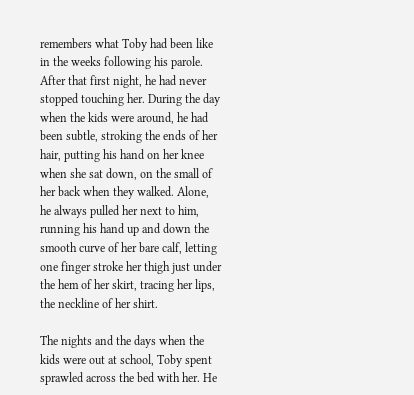remembers what Toby had been like in the weeks following his parole. After that first night, he had never stopped touching her. During the day when the kids were around, he had been subtle, stroking the ends of her hair, putting his hand on her knee when she sat down, on the small of her back when they walked. Alone, he always pulled her next to him, running his hand up and down the smooth curve of her bare calf, letting one finger stroke her thigh just under the hem of her skirt, tracing her lips, the neckline of her shirt.

The nights and the days when the kids were out at school, Toby spent sprawled across the bed with her. He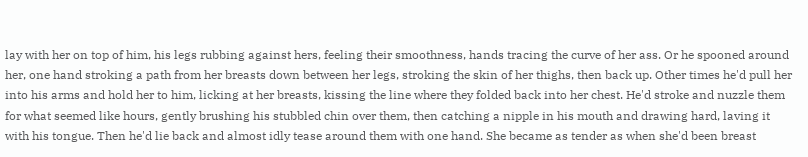lay with her on top of him, his legs rubbing against hers, feeling their smoothness, hands tracing the curve of her ass. Or he spooned around her, one hand stroking a path from her breasts down between her legs, stroking the skin of her thighs, then back up. Other times he'd pull her into his arms and hold her to him, licking at her breasts, kissing the line where they folded back into her chest. He'd stroke and nuzzle them for what seemed like hours, gently brushing his stubbled chin over them, then catching a nipple in his mouth and drawing hard, laving it with his tongue. Then he'd lie back and almost idly tease around them with one hand. She became as tender as when she'd been breast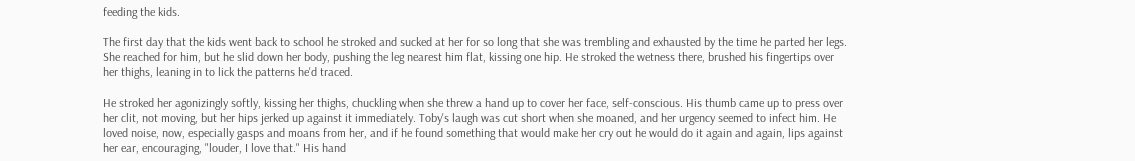feeding the kids.

The first day that the kids went back to school he stroked and sucked at her for so long that she was trembling and exhausted by the time he parted her legs. She reached for him, but he slid down her body, pushing the leg nearest him flat, kissing one hip. He stroked the wetness there, brushed his fingertips over her thighs, leaning in to lick the patterns he'd traced.

He stroked her agonizingly softly, kissing her thighs, chuckling when she threw a hand up to cover her face, self-conscious. His thumb came up to press over her clit, not moving, but her hips jerked up against it immediately. Toby's laugh was cut short when she moaned, and her urgency seemed to infect him. He loved noise, now, especially gasps and moans from her, and if he found something that would make her cry out he would do it again and again, lips against her ear, encouraging, "louder, I love that." His hand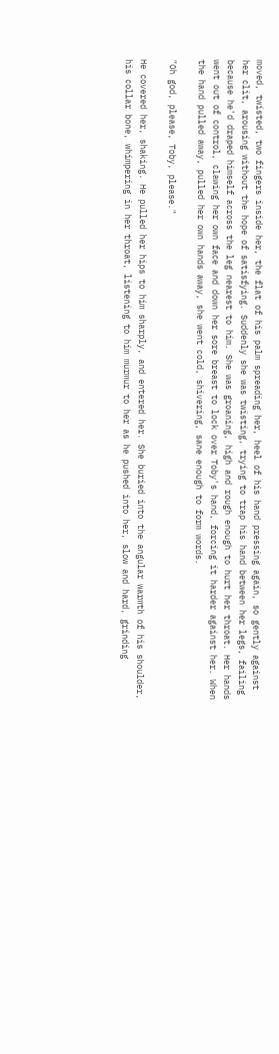moved, twisted, two fingers inside her, the flat of his palm spreading her, heel of his hand pressing again, so gently against her clit, arousing without the hope of satisfying. Suddenly she was twisting, trying to trap his hand between her legs, failing because he'd draped himself across the leg nearest to him. She was groaning, high and rough enough to hurt her throat. Her hands went out of control, clawing her own face and down her sore breast to lock over Toby's hand, forcing it harder against her. When the hand pulled away, pulled her own hands away, she went cold, shivering, sane enough to form words.

"Oh god, please, Toby, please."

He covered her, shaking. He pulled her hips to him sharply, and entered her. She buried into the angular warmth of his shoulder, his collar bone, whimpering in her throat, listening to him murmur to her as he pushed into her, slow and hard, grinding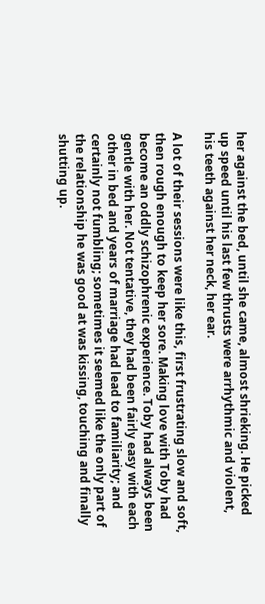her against the bed, until she came, almost shrieking. He picked up speed until his last few thrusts were arrhythmic and violent, his teeth against her neck, her ear.

A lot of their sessions were like this, first frustrating slow and soft, then rough enough to keep her sore. Making love with Toby had become an oddly schizophrenic experience. Toby had always been gentle with her. Not tentative, they had been fairly easy with each other in bed and years of marriage had lead to familiarity; and certainly not fumbling; sometimes it seemed like the only part of the relationship he was good at was kissing, touching and finally shutting up.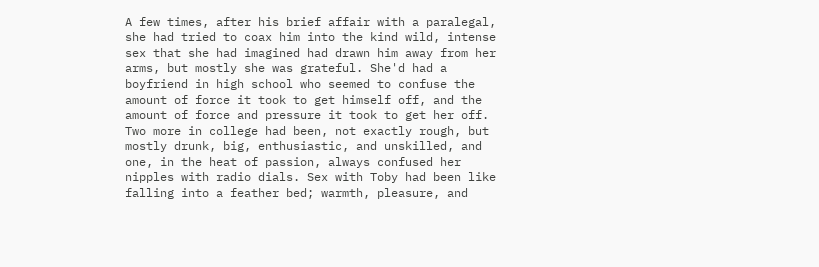A few times, after his brief affair with a paralegal, she had tried to coax him into the kind wild, intense sex that she had imagined had drawn him away from her arms, but mostly she was grateful. She'd had a boyfriend in high school who seemed to confuse the amount of force it took to get himself off, and the amount of force and pressure it took to get her off. Two more in college had been, not exactly rough, but mostly drunk, big, enthusiastic, and unskilled, and one, in the heat of passion, always confused her nipples with radio dials. Sex with Toby had been like falling into a feather bed; warmth, pleasure, and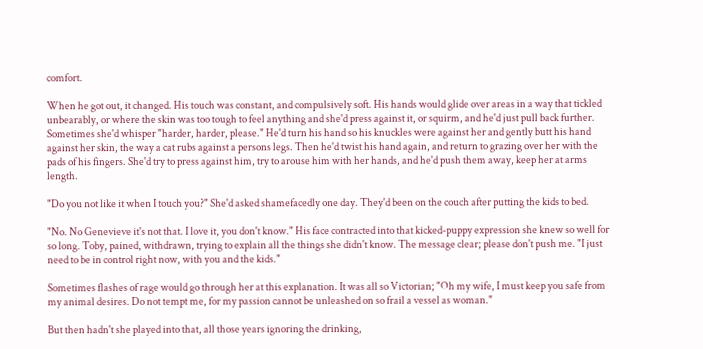comfort.

When he got out, it changed. His touch was constant, and compulsively soft. His hands would glide over areas in a way that tickled unbearably, or where the skin was too tough to feel anything and she'd press against it, or squirm, and he'd just pull back further. Sometimes she'd whisper "harder, harder, please." He'd turn his hand so his knuckles were against her and gently butt his hand against her skin, the way a cat rubs against a persons legs. Then he'd twist his hand again, and return to grazing over her with the pads of his fingers. She'd try to press against him, try to arouse him with her hands, and he'd push them away, keep her at arms length.

"Do you not like it when I touch you?" She'd asked shamefacedly one day. They'd been on the couch after putting the kids to bed.

"No. No Genevieve it's not that. I love it, you don't know." His face contracted into that kicked-puppy expression she knew so well for so long. Toby, pained, withdrawn, trying to explain all the things she didn't know. The message clear; please don't push me. "I just need to be in control right now, with you and the kids."

Sometimes flashes of rage would go through her at this explanation. It was all so Victorian; "Oh my wife, I must keep you safe from my animal desires. Do not tempt me, for my passion cannot be unleashed on so frail a vessel as woman."

But then hadn't she played into that, all those years ignoring the drinking,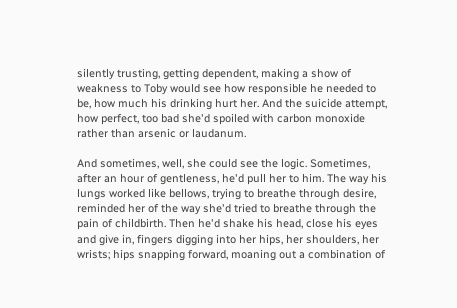silently trusting, getting dependent, making a show of weakness to Toby would see how responsible he needed to be, how much his drinking hurt her. And the suicide attempt, how perfect, too bad she'd spoiled with carbon monoxide rather than arsenic or laudanum.

And sometimes, well, she could see the logic. Sometimes, after an hour of gentleness, he'd pull her to him. The way his lungs worked like bellows, trying to breathe through desire, reminded her of the way she'd tried to breathe through the pain of childbirth. Then he'd shake his head, close his eyes and give in, fingers digging into her hips, her shoulders, her wrists; hips snapping forward, moaning out a combination of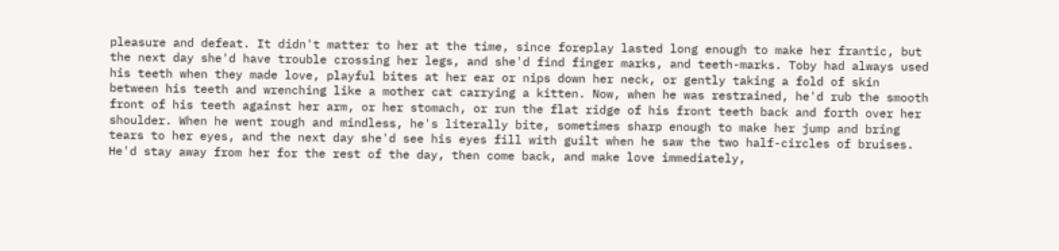pleasure and defeat. It didn't matter to her at the time, since foreplay lasted long enough to make her frantic, but the next day she'd have trouble crossing her legs, and she'd find finger marks, and teeth-marks. Toby had always used his teeth when they made love, playful bites at her ear or nips down her neck, or gently taking a fold of skin between his teeth and wrenching like a mother cat carrying a kitten. Now, when he was restrained, he'd rub the smooth front of his teeth against her arm, or her stomach, or run the flat ridge of his front teeth back and forth over her shoulder. When he went rough and mindless, he's literally bite, sometimes sharp enough to make her jump and bring tears to her eyes, and the next day she'd see his eyes fill with guilt when he saw the two half-circles of bruises. He'd stay away from her for the rest of the day, then come back, and make love immediately,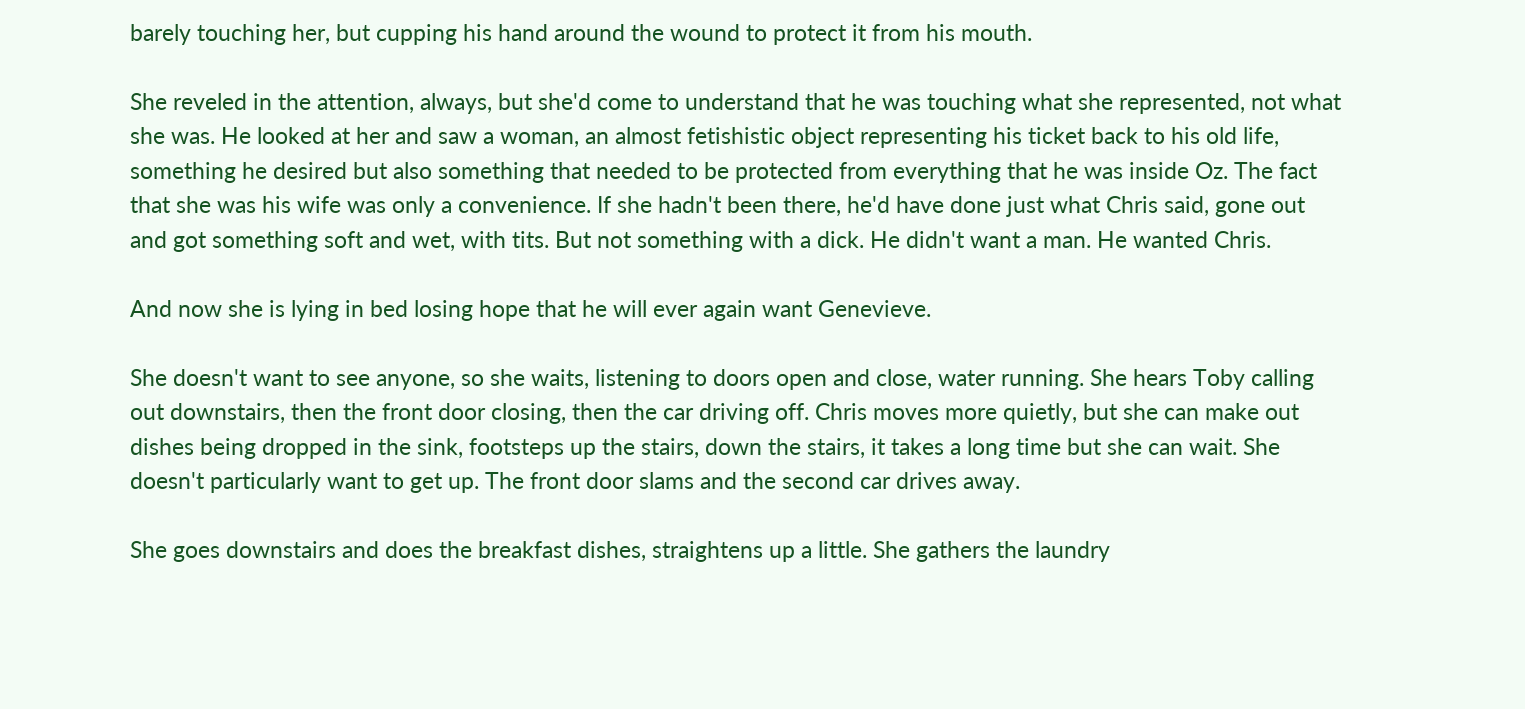barely touching her, but cupping his hand around the wound to protect it from his mouth.

She reveled in the attention, always, but she'd come to understand that he was touching what she represented, not what she was. He looked at her and saw a woman, an almost fetishistic object representing his ticket back to his old life, something he desired but also something that needed to be protected from everything that he was inside Oz. The fact that she was his wife was only a convenience. If she hadn't been there, he'd have done just what Chris said, gone out and got something soft and wet, with tits. But not something with a dick. He didn't want a man. He wanted Chris.

And now she is lying in bed losing hope that he will ever again want Genevieve.

She doesn't want to see anyone, so she waits, listening to doors open and close, water running. She hears Toby calling out downstairs, then the front door closing, then the car driving off. Chris moves more quietly, but she can make out dishes being dropped in the sink, footsteps up the stairs, down the stairs, it takes a long time but she can wait. She doesn't particularly want to get up. The front door slams and the second car drives away.

She goes downstairs and does the breakfast dishes, straightens up a little. She gathers the laundry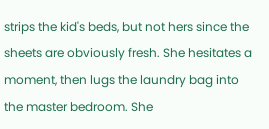strips the kid's beds, but not hers since the sheets are obviously fresh. She hesitates a moment, then lugs the laundry bag into the master bedroom. She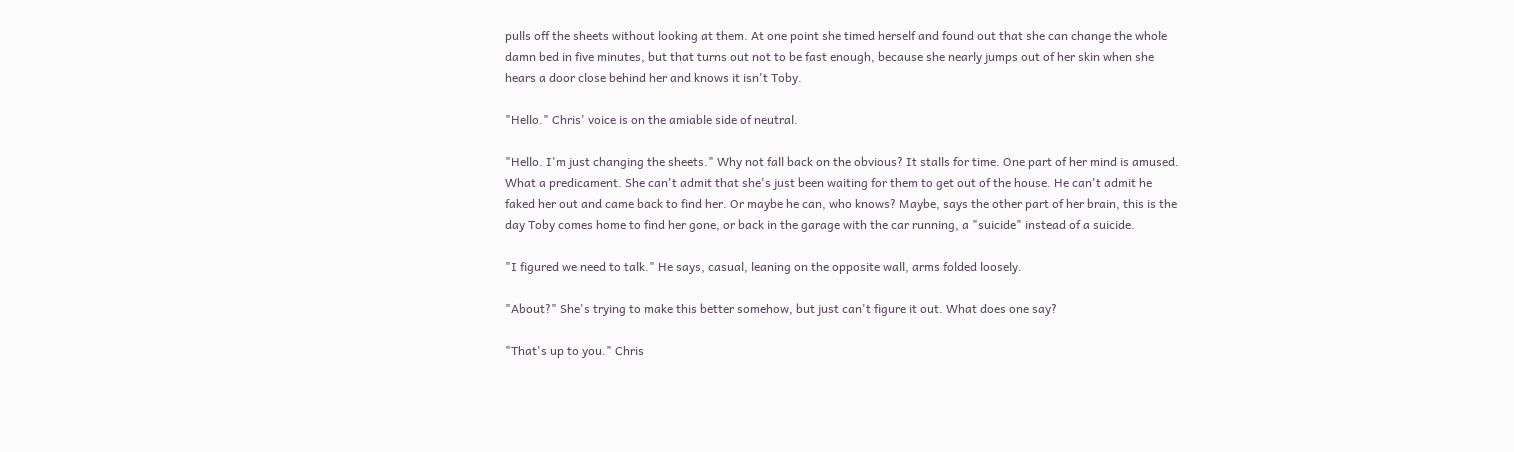pulls off the sheets without looking at them. At one point she timed herself and found out that she can change the whole damn bed in five minutes, but that turns out not to be fast enough, because she nearly jumps out of her skin when she hears a door close behind her and knows it isn't Toby.

"Hello." Chris' voice is on the amiable side of neutral.

"Hello. I'm just changing the sheets." Why not fall back on the obvious? It stalls for time. One part of her mind is amused. What a predicament. She can't admit that she's just been waiting for them to get out of the house. He can't admit he faked her out and came back to find her. Or maybe he can, who knows? Maybe, says the other part of her brain, this is the day Toby comes home to find her gone, or back in the garage with the car running, a "suicide" instead of a suicide.

"I figured we need to talk." He says, casual, leaning on the opposite wall, arms folded loosely.

"About?" She's trying to make this better somehow, but just can't figure it out. What does one say?

"That's up to you." Chris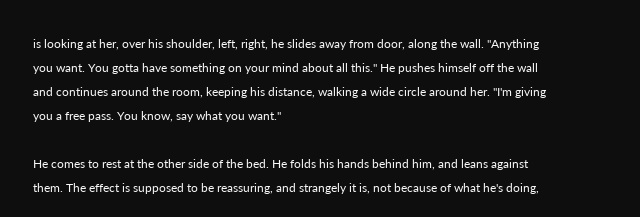is looking at her, over his shoulder, left, right, he slides away from door, along the wall. "Anything you want. You gotta have something on your mind about all this." He pushes himself off the wall and continues around the room, keeping his distance, walking a wide circle around her. "I'm giving you a free pass. You know, say what you want."

He comes to rest at the other side of the bed. He folds his hands behind him, and leans against them. The effect is supposed to be reassuring, and strangely it is, not because of what he's doing,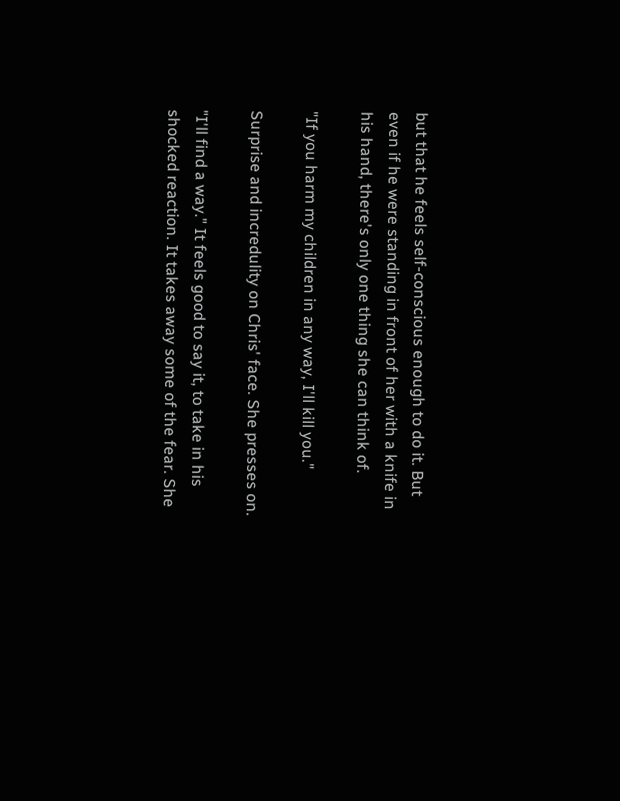but that he feels self-conscious enough to do it. But even if he were standing in front of her with a knife in his hand, there's only one thing she can think of.

"If you harm my children in any way, I'll kill you."

Surprise and incredulity on Chris' face. She presses on.

"I'll find a way." It feels good to say it, to take in his shocked reaction. It takes away some of the fear. She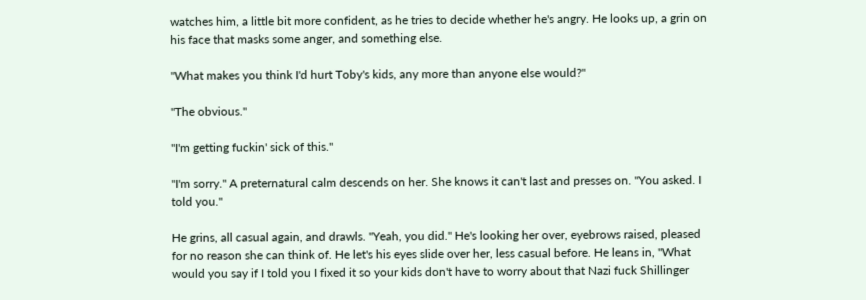watches him, a little bit more confident, as he tries to decide whether he's angry. He looks up, a grin on his face that masks some anger, and something else.

"What makes you think I'd hurt Toby's kids, any more than anyone else would?"

"The obvious."

"I'm getting fuckin' sick of this."

"I'm sorry." A preternatural calm descends on her. She knows it can't last and presses on. "You asked. I told you."

He grins, all casual again, and drawls. "Yeah, you did." He's looking her over, eyebrows raised, pleased for no reason she can think of. He let's his eyes slide over her, less casual before. He leans in, "What would you say if I told you I fixed it so your kids don't have to worry about that Nazi fuck Shillinger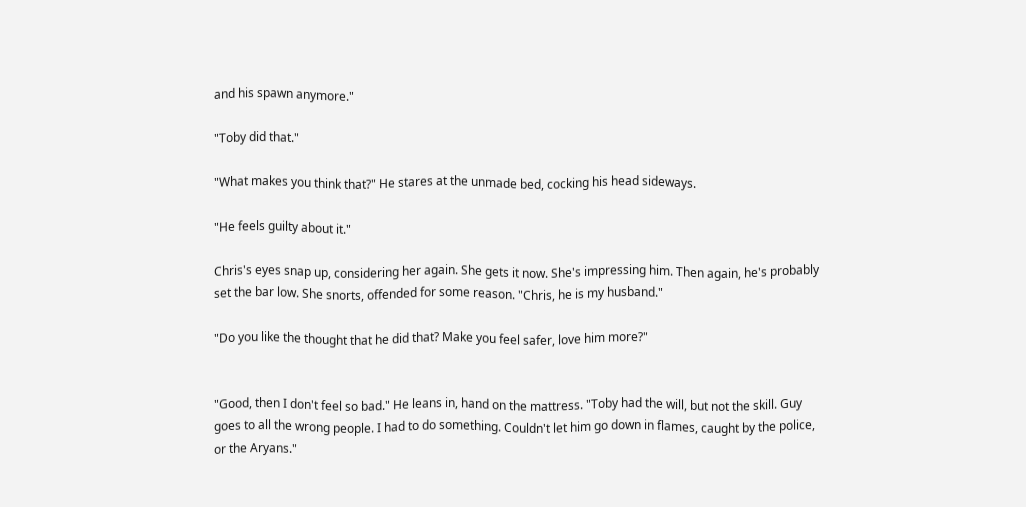and his spawn anymore."

"Toby did that."

"What makes you think that?" He stares at the unmade bed, cocking his head sideways.

"He feels guilty about it."

Chris's eyes snap up, considering her again. She gets it now. She's impressing him. Then again, he's probably set the bar low. She snorts, offended for some reason. "Chris, he is my husband."

"Do you like the thought that he did that? Make you feel safer, love him more?"


"Good, then I don't feel so bad." He leans in, hand on the mattress. "Toby had the will, but not the skill. Guy goes to all the wrong people. I had to do something. Couldn't let him go down in flames, caught by the police, or the Aryans."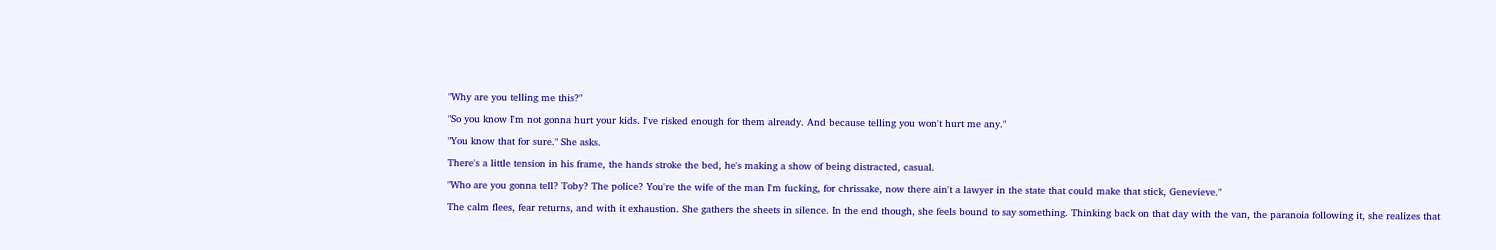"Why are you telling me this?"

"So you know I'm not gonna hurt your kids. I've risked enough for them already. And because telling you won't hurt me any."

"You know that for sure." She asks.

There's a little tension in his frame, the hands stroke the bed, he's making a show of being distracted, casual.

"Who are you gonna tell? Toby? The police? You're the wife of the man I'm fucking, for chrissake, now there ain't a lawyer in the state that could make that stick, Genevieve."

The calm flees, fear returns, and with it exhaustion. She gathers the sheets in silence. In the end though, she feels bound to say something. Thinking back on that day with the van, the paranoia following it, she realizes that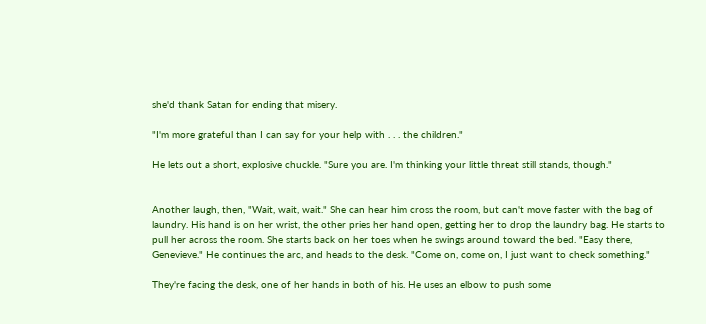she'd thank Satan for ending that misery.

"I'm more grateful than I can say for your help with . . . the children."

He lets out a short, explosive chuckle. "Sure you are. I'm thinking your little threat still stands, though."


Another laugh, then, "Wait, wait, wait." She can hear him cross the room, but can't move faster with the bag of laundry. His hand is on her wrist, the other pries her hand open, getting her to drop the laundry bag. He starts to pull her across the room. She starts back on her toes when he swings around toward the bed. "Easy there, Genevieve." He continues the arc, and heads to the desk. "Come on, come on, I just want to check something."

They're facing the desk, one of her hands in both of his. He uses an elbow to push some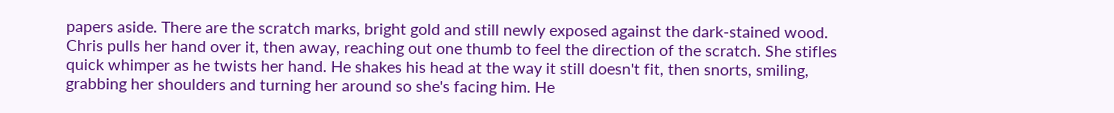papers aside. There are the scratch marks, bright gold and still newly exposed against the dark-stained wood. Chris pulls her hand over it, then away, reaching out one thumb to feel the direction of the scratch. She stifles quick whimper as he twists her hand. He shakes his head at the way it still doesn't fit, then snorts, smiling, grabbing her shoulders and turning her around so she's facing him. He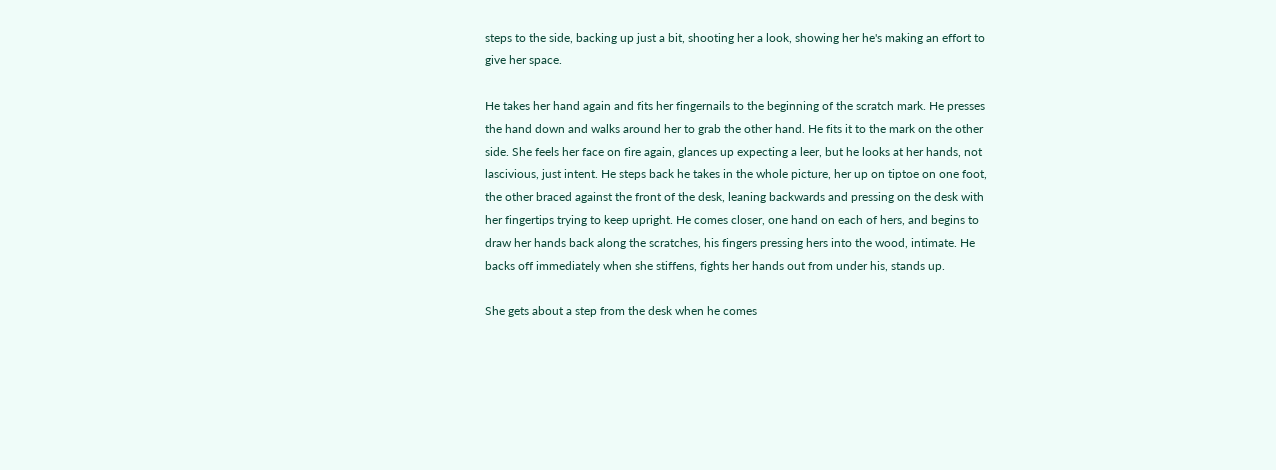steps to the side, backing up just a bit, shooting her a look, showing her he's making an effort to give her space.

He takes her hand again and fits her fingernails to the beginning of the scratch mark. He presses the hand down and walks around her to grab the other hand. He fits it to the mark on the other side. She feels her face on fire again, glances up expecting a leer, but he looks at her hands, not lascivious, just intent. He steps back he takes in the whole picture, her up on tiptoe on one foot, the other braced against the front of the desk, leaning backwards and pressing on the desk with her fingertips trying to keep upright. He comes closer, one hand on each of hers, and begins to draw her hands back along the scratches, his fingers pressing hers into the wood, intimate. He backs off immediately when she stiffens, fights her hands out from under his, stands up.

She gets about a step from the desk when he comes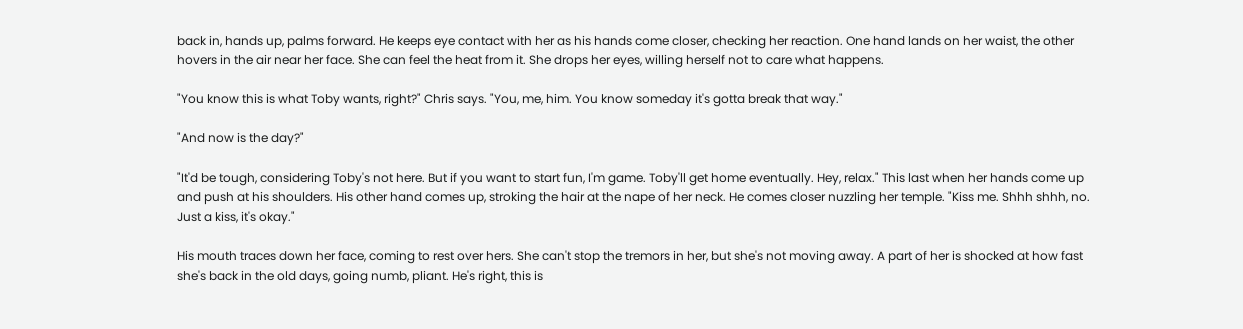back in, hands up, palms forward. He keeps eye contact with her as his hands come closer, checking her reaction. One hand lands on her waist, the other hovers in the air near her face. She can feel the heat from it. She drops her eyes, willing herself not to care what happens.

"You know this is what Toby wants, right?" Chris says. "You, me, him. You know someday it's gotta break that way."

"And now is the day?"

"It'd be tough, considering Toby's not here. But if you want to start fun, I'm game. Toby'll get home eventually. Hey, relax." This last when her hands come up and push at his shoulders. His other hand comes up, stroking the hair at the nape of her neck. He comes closer nuzzling her temple. "Kiss me. Shhh shhh, no. Just a kiss, it's okay."

His mouth traces down her face, coming to rest over hers. She can't stop the tremors in her, but she's not moving away. A part of her is shocked at how fast she's back in the old days, going numb, pliant. He's right, this is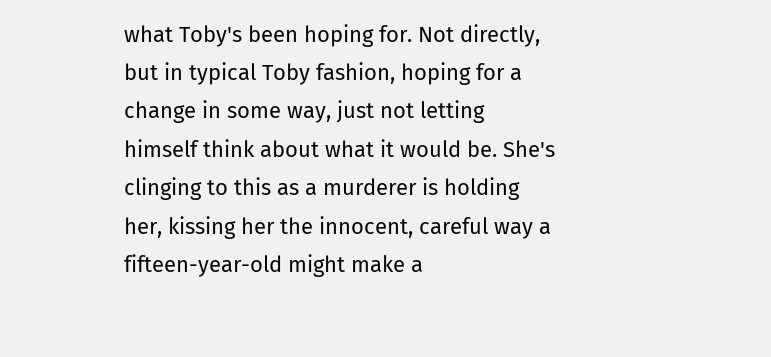what Toby's been hoping for. Not directly, but in typical Toby fashion, hoping for a change in some way, just not letting himself think about what it would be. She's clinging to this as a murderer is holding her, kissing her the innocent, careful way a fifteen-year-old might make a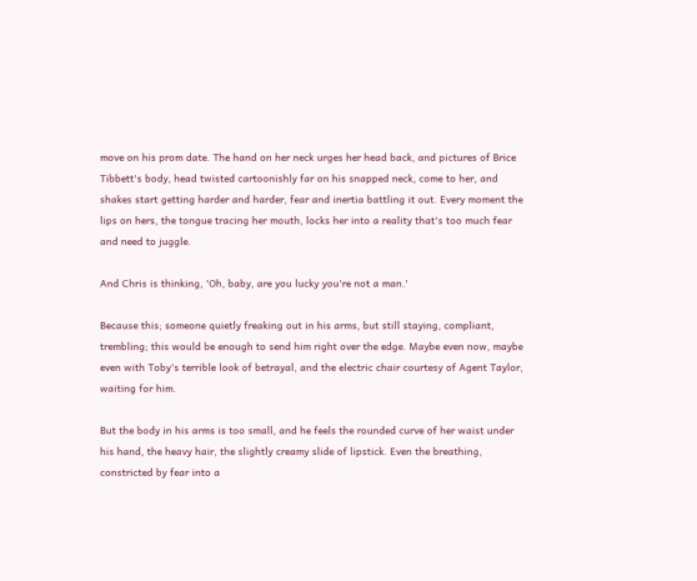move on his prom date. The hand on her neck urges her head back, and pictures of Brice Tibbett's body, head twisted cartoonishly far on his snapped neck, come to her, and shakes start getting harder and harder, fear and inertia battling it out. Every moment the lips on hers, the tongue tracing her mouth, locks her into a reality that's too much fear and need to juggle.

And Chris is thinking, 'Oh, baby, are you lucky you're not a man.'

Because this; someone quietly freaking out in his arms, but still staying, compliant, trembling; this would be enough to send him right over the edge. Maybe even now, maybe even with Toby's terrible look of betrayal, and the electric chair courtesy of Agent Taylor, waiting for him.

But the body in his arms is too small, and he feels the rounded curve of her waist under his hand, the heavy hair, the slightly creamy slide of lipstick. Even the breathing, constricted by fear into a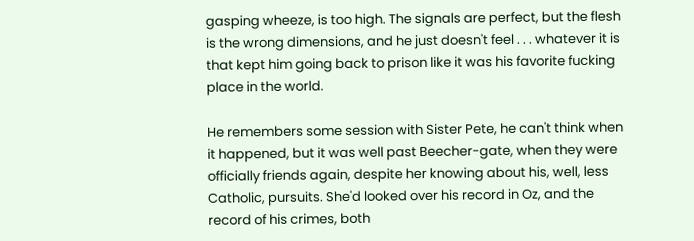gasping wheeze, is too high. The signals are perfect, but the flesh is the wrong dimensions, and he just doesn't feel . . . whatever it is that kept him going back to prison like it was his favorite fucking place in the world.

He remembers some session with Sister Pete, he can't think when it happened, but it was well past Beecher-gate, when they were officially friends again, despite her knowing about his, well, less Catholic, pursuits. She'd looked over his record in Oz, and the record of his crimes, both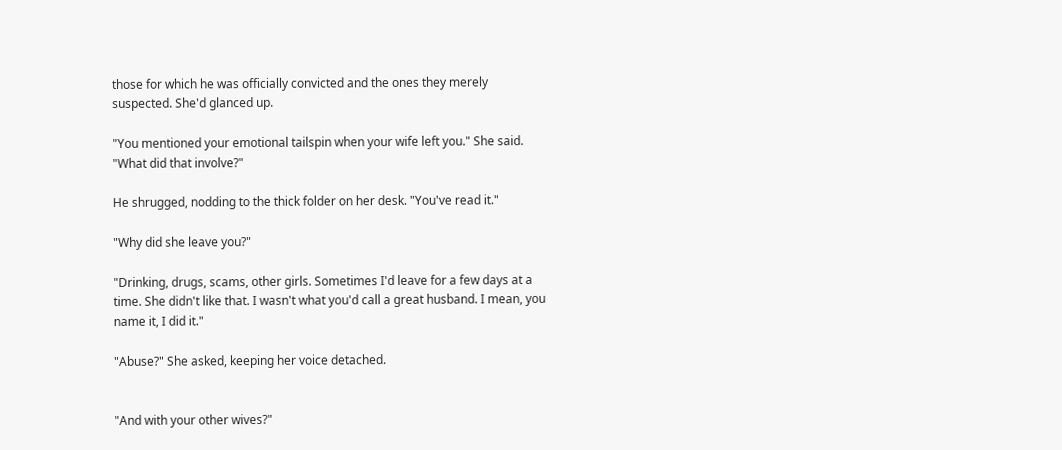those for which he was officially convicted and the ones they merely suspected. She'd glanced up.

"You mentioned your emotional tailspin when your wife left you." She said. "What did that involve?"

He shrugged, nodding to the thick folder on her desk. "You've read it."

"Why did she leave you?"

"Drinking, drugs, scams, other girls. Sometimes I'd leave for a few days at a time. She didn't like that. I wasn't what you'd call a great husband. I mean, you name it, I did it."

"Abuse?" She asked, keeping her voice detached.


"And with your other wives?"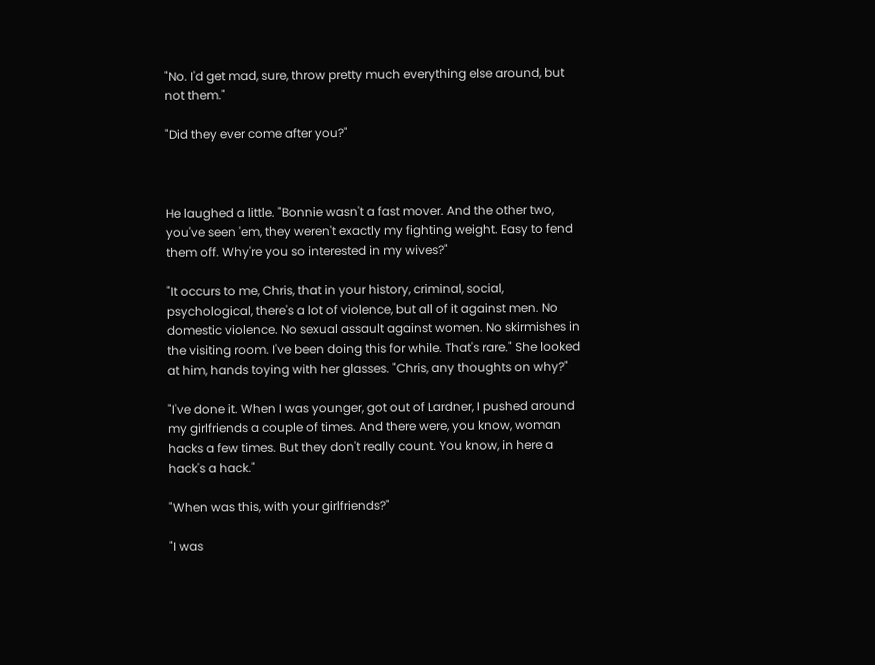"No. I'd get mad, sure, throw pretty much everything else around, but not them."

"Did they ever come after you?"



He laughed a little. "Bonnie wasn't a fast mover. And the other two, you've seen 'em, they weren't exactly my fighting weight. Easy to fend them off. Why're you so interested in my wives?"

"It occurs to me, Chris, that in your history, criminal, social, psychological, there's a lot of violence, but all of it against men. No domestic violence. No sexual assault against women. No skirmishes in the visiting room. I've been doing this for while. That's rare." She looked at him, hands toying with her glasses. "Chris, any thoughts on why?"

"I've done it. When I was younger, got out of Lardner, I pushed around my girlfriends a couple of times. And there were, you know, woman hacks a few times. But they don't really count. You know, in here a hack's a hack."

"When was this, with your girlfriends?"

"I was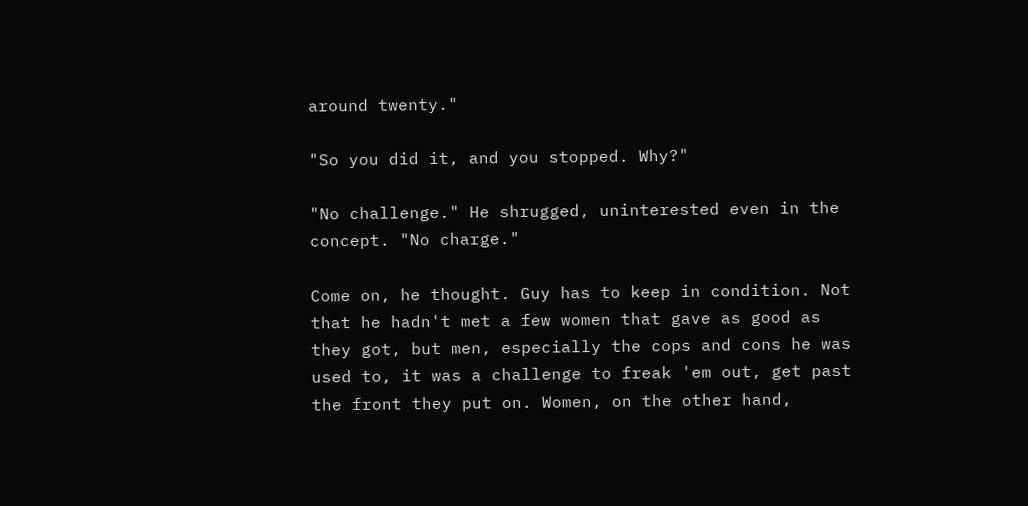around twenty."

"So you did it, and you stopped. Why?"

"No challenge." He shrugged, uninterested even in the concept. "No charge."

Come on, he thought. Guy has to keep in condition. Not that he hadn't met a few women that gave as good as they got, but men, especially the cops and cons he was used to, it was a challenge to freak 'em out, get past the front they put on. Women, on the other hand,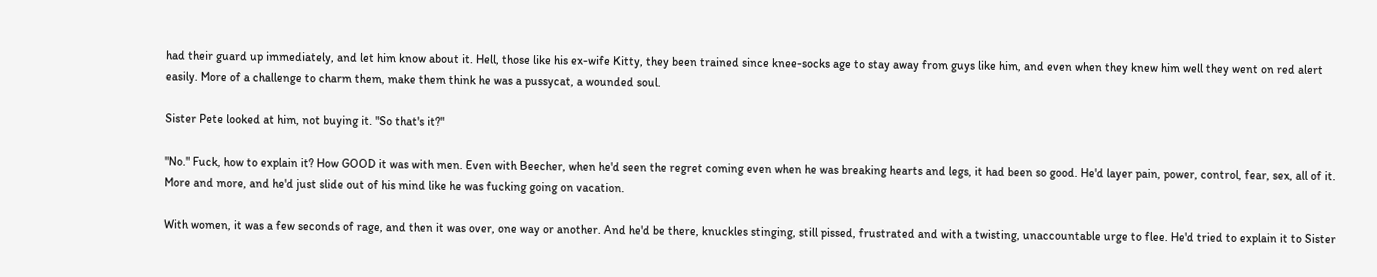had their guard up immediately, and let him know about it. Hell, those like his ex-wife Kitty, they been trained since knee-socks age to stay away from guys like him, and even when they knew him well they went on red alert easily. More of a challenge to charm them, make them think he was a pussycat, a wounded soul.

Sister Pete looked at him, not buying it. "So that's it?"

"No." Fuck, how to explain it? How GOOD it was with men. Even with Beecher, when he'd seen the regret coming even when he was breaking hearts and legs, it had been so good. He'd layer pain, power, control, fear, sex, all of it. More and more, and he'd just slide out of his mind like he was fucking going on vacation.

With women, it was a few seconds of rage, and then it was over, one way or another. And he'd be there, knuckles stinging, still pissed, frustrated and with a twisting, unaccountable urge to flee. He'd tried to explain it to Sister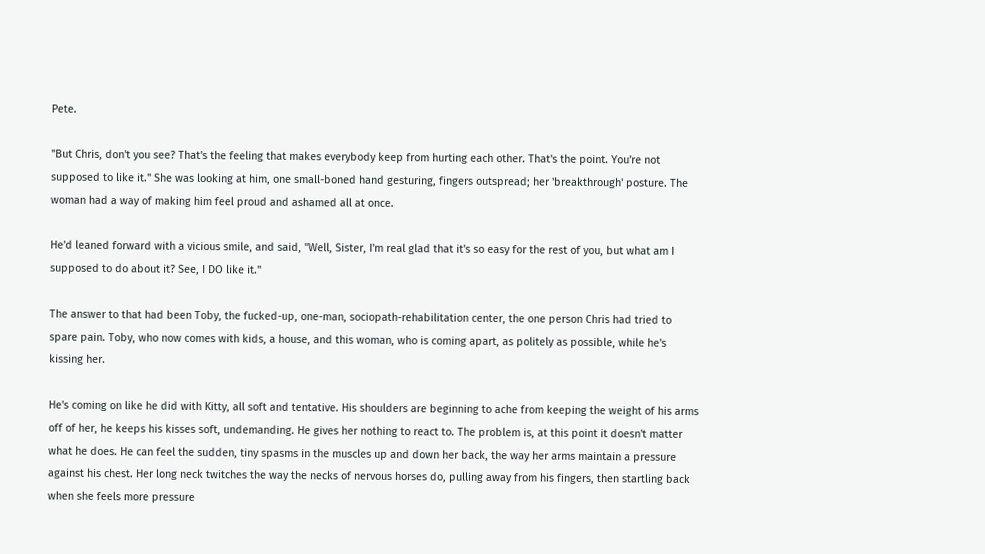Pete.

"But Chris, don't you see? That's the feeling that makes everybody keep from hurting each other. That's the point. You're not supposed to like it." She was looking at him, one small-boned hand gesturing, fingers outspread; her 'breakthrough' posture. The woman had a way of making him feel proud and ashamed all at once.

He'd leaned forward with a vicious smile, and said, "Well, Sister, I'm real glad that it's so easy for the rest of you, but what am I supposed to do about it? See, I DO like it."

The answer to that had been Toby, the fucked-up, one-man, sociopath-rehabilitation center, the one person Chris had tried to spare pain. Toby, who now comes with kids, a house, and this woman, who is coming apart, as politely as possible, while he's kissing her.

He's coming on like he did with Kitty, all soft and tentative. His shoulders are beginning to ache from keeping the weight of his arms off of her, he keeps his kisses soft, undemanding. He gives her nothing to react to. The problem is, at this point it doesn't matter what he does. He can feel the sudden, tiny spasms in the muscles up and down her back, the way her arms maintain a pressure against his chest. Her long neck twitches the way the necks of nervous horses do, pulling away from his fingers, then startling back when she feels more pressure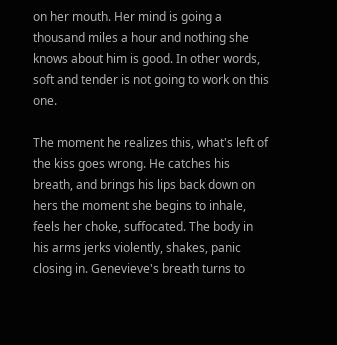on her mouth. Her mind is going a thousand miles a hour and nothing she knows about him is good. In other words, soft and tender is not going to work on this one.

The moment he realizes this, what's left of the kiss goes wrong. He catches his breath, and brings his lips back down on hers the moment she begins to inhale, feels her choke, suffocated. The body in his arms jerks violently, shakes, panic closing in. Genevieve's breath turns to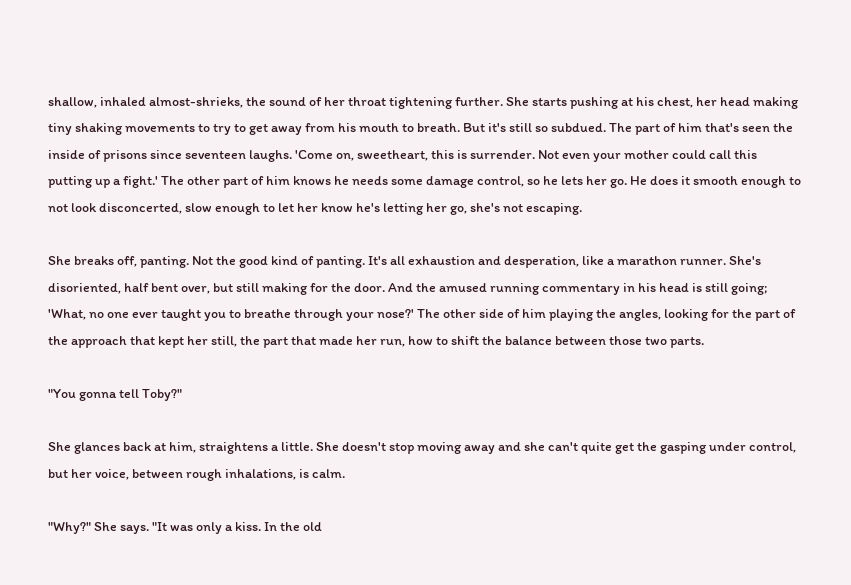shallow, inhaled almost-shrieks, the sound of her throat tightening further. She starts pushing at his chest, her head making tiny shaking movements to try to get away from his mouth to breath. But it's still so subdued. The part of him that's seen the inside of prisons since seventeen laughs. 'Come on, sweetheart, this is surrender. Not even your mother could call this putting up a fight.' The other part of him knows he needs some damage control, so he lets her go. He does it smooth enough to not look disconcerted, slow enough to let her know he's letting her go, she's not escaping.

She breaks off, panting. Not the good kind of panting. It's all exhaustion and desperation, like a marathon runner. She's disoriented, half bent over, but still making for the door. And the amused running commentary in his head is still going; 'What, no one ever taught you to breathe through your nose?' The other side of him playing the angles, looking for the part of the approach that kept her still, the part that made her run, how to shift the balance between those two parts.

"You gonna tell Toby?"

She glances back at him, straightens a little. She doesn't stop moving away and she can't quite get the gasping under control, but her voice, between rough inhalations, is calm.

"Why?" She says. "It was only a kiss. In the old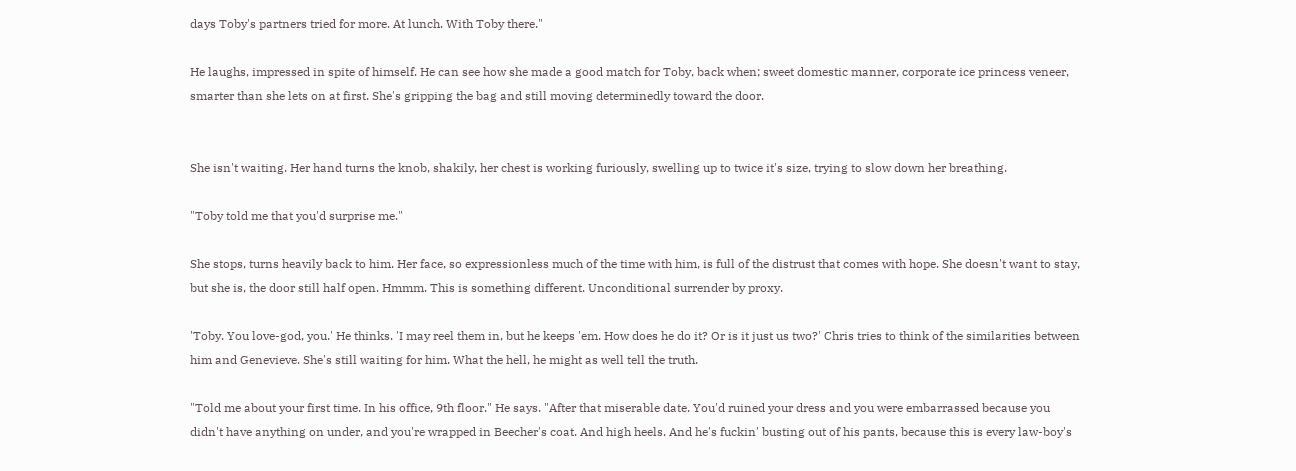days Toby's partners tried for more. At lunch. With Toby there."

He laughs, impressed in spite of himself. He can see how she made a good match for Toby, back when; sweet domestic manner, corporate ice princess veneer, smarter than she lets on at first. She's gripping the bag and still moving determinedly toward the door.


She isn't waiting. Her hand turns the knob, shakily, her chest is working furiously, swelling up to twice it's size, trying to slow down her breathing.

"Toby told me that you'd surprise me."

She stops, turns heavily back to him. Her face, so expressionless much of the time with him, is full of the distrust that comes with hope. She doesn't want to stay, but she is, the door still half open. Hmmm. This is something different. Unconditional surrender by proxy.

'Toby. You love-god, you.' He thinks. 'I may reel them in, but he keeps 'em. How does he do it? Or is it just us two?' Chris tries to think of the similarities between him and Genevieve. She's still waiting for him. What the hell, he might as well tell the truth.

"Told me about your first time. In his office, 9th floor." He says. "After that miserable date. You'd ruined your dress and you were embarrassed because you didn't have anything on under, and you're wrapped in Beecher's coat. And high heels. And he's fuckin' busting out of his pants, because this is every law-boy's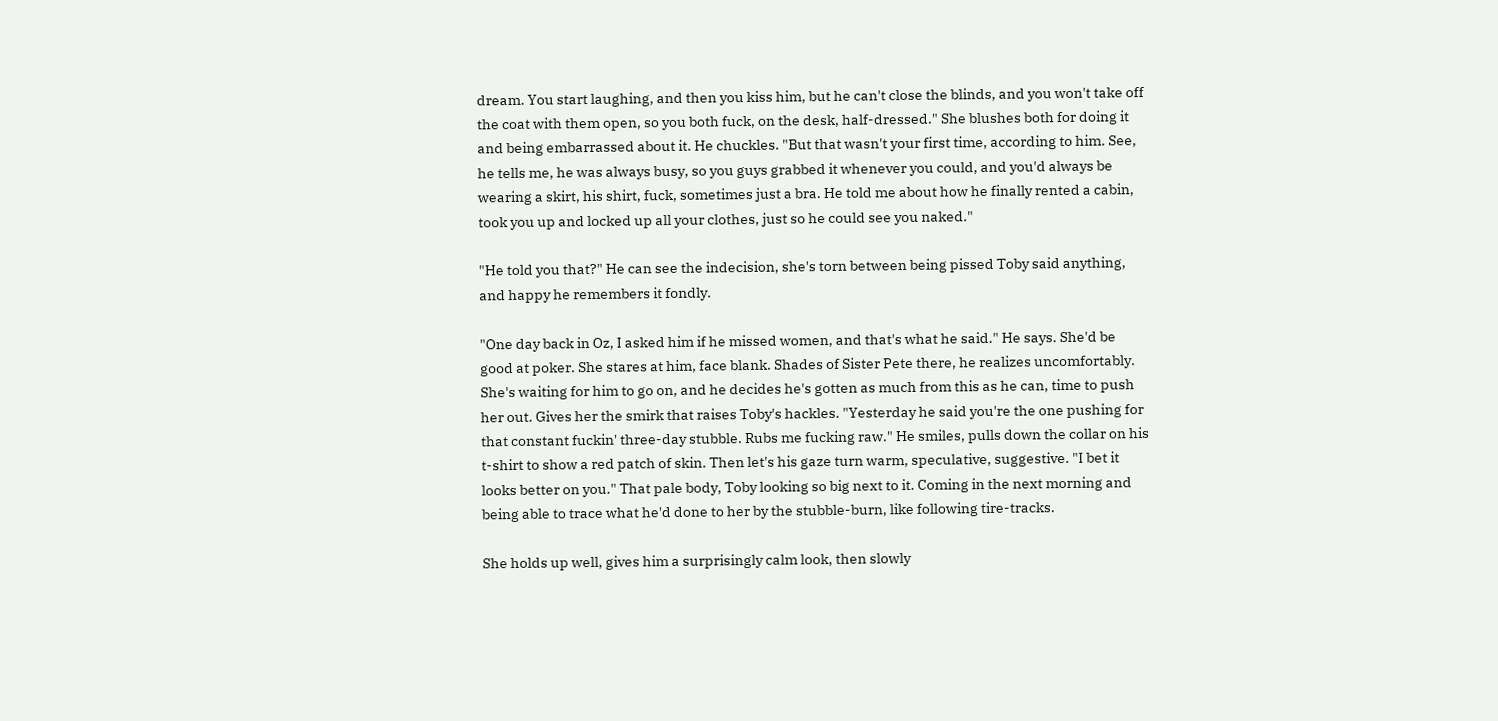dream. You start laughing, and then you kiss him, but he can't close the blinds, and you won't take off the coat with them open, so you both fuck, on the desk, half-dressed." She blushes both for doing it and being embarrassed about it. He chuckles. "But that wasn't your first time, according to him. See, he tells me, he was always busy, so you guys grabbed it whenever you could, and you'd always be wearing a skirt, his shirt, fuck, sometimes just a bra. He told me about how he finally rented a cabin, took you up and locked up all your clothes, just so he could see you naked."

"He told you that?" He can see the indecision, she's torn between being pissed Toby said anything, and happy he remembers it fondly.

"One day back in Oz, I asked him if he missed women, and that's what he said." He says. She'd be good at poker. She stares at him, face blank. Shades of Sister Pete there, he realizes uncomfortably. She's waiting for him to go on, and he decides he's gotten as much from this as he can, time to push her out. Gives her the smirk that raises Toby's hackles. "Yesterday he said you're the one pushing for that constant fuckin' three-day stubble. Rubs me fucking raw." He smiles, pulls down the collar on his t-shirt to show a red patch of skin. Then let's his gaze turn warm, speculative, suggestive. "I bet it looks better on you." That pale body, Toby looking so big next to it. Coming in the next morning and being able to trace what he'd done to her by the stubble-burn, like following tire-tracks.

She holds up well, gives him a surprisingly calm look, then slowly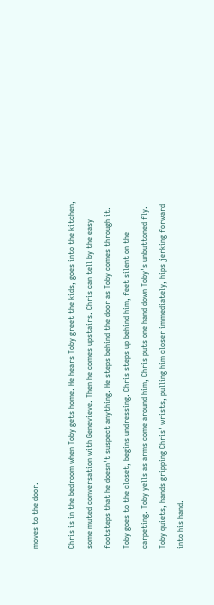moves to the door.

Chris is in the bedroom when Toby gets home. He hears Toby greet the kids, goes into the kitchen, some muted conversation with Genevieve. Then he comes upstairs. Chris can tell by the easy footsteps that he doesn't suspect anything. He steps behind the door as Toby comes through it. Toby goes to the closet, begins undressing. Chris steps up behind him, feet silent on the carpeting. Toby yells as arms come around him, Chris puts one hand down Toby's unbuttoned fly. Toby quiets, hands gripping Chris' wrists, pulling him closer immediately, hips jerking forward into his hand.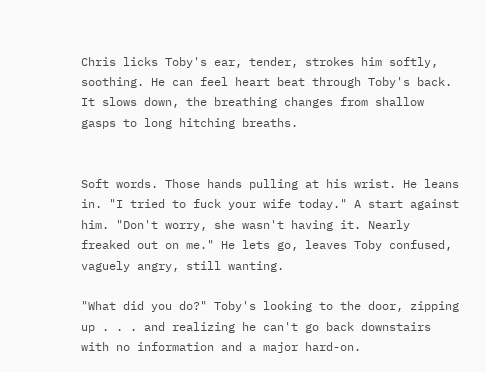Chris licks Toby's ear, tender, strokes him softly, soothing. He can feel heart beat through Toby's back. It slows down, the breathing changes from shallow gasps to long hitching breaths.


Soft words. Those hands pulling at his wrist. He leans in. "I tried to fuck your wife today." A start against him. "Don't worry, she wasn't having it. Nearly freaked out on me." He lets go, leaves Toby confused, vaguely angry, still wanting.

"What did you do?" Toby's looking to the door, zipping up . . . and realizing he can't go back downstairs with no information and a major hard-on.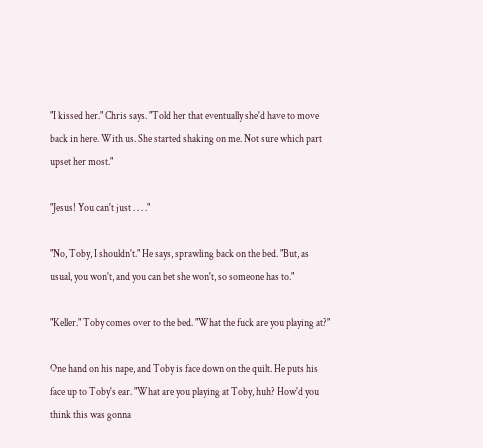"I kissed her." Chris says. "Told her that eventually she'd have to move back in here. With us. She started shaking on me. Not sure which part upset her most."

"Jesus! You can't just . . . ."

"No, Toby, I shouldn't." He says, sprawling back on the bed. "But, as usual, you won't, and you can bet she won't, so someone has to."

"Keller." Toby comes over to the bed. "What the fuck are you playing at?"

One hand on his nape, and Toby is face down on the quilt. He puts his face up to Toby's ear. "What are you playing at Toby, huh? How'd you think this was gonna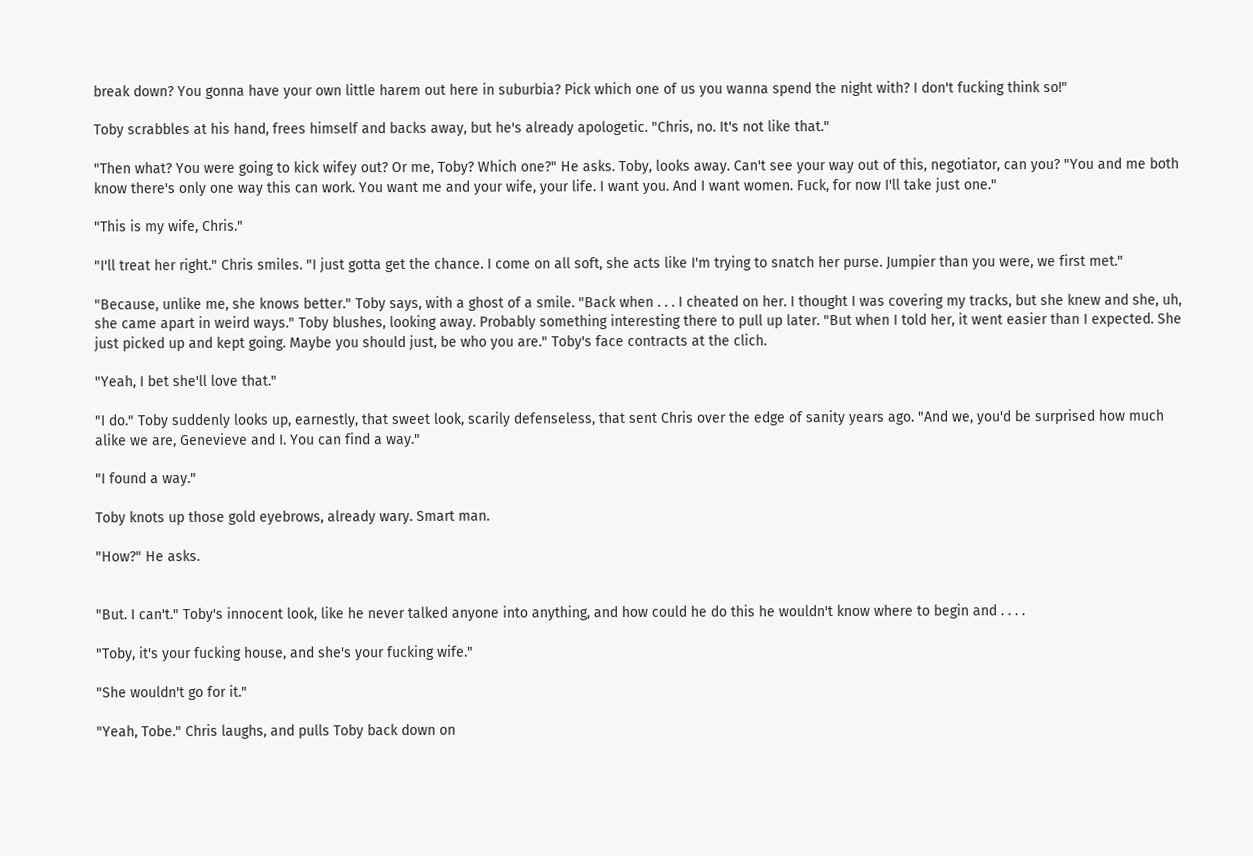break down? You gonna have your own little harem out here in suburbia? Pick which one of us you wanna spend the night with? I don't fucking think so!"

Toby scrabbles at his hand, frees himself and backs away, but he's already apologetic. "Chris, no. It's not like that."

"Then what? You were going to kick wifey out? Or me, Toby? Which one?" He asks. Toby, looks away. Can't see your way out of this, negotiator, can you? "You and me both know there's only one way this can work. You want me and your wife, your life. I want you. And I want women. Fuck, for now I'll take just one."

"This is my wife, Chris."

"I'll treat her right." Chris smiles. "I just gotta get the chance. I come on all soft, she acts like I'm trying to snatch her purse. Jumpier than you were, we first met."

"Because, unlike me, she knows better." Toby says, with a ghost of a smile. "Back when . . . I cheated on her. I thought I was covering my tracks, but she knew and she, uh, she came apart in weird ways." Toby blushes, looking away. Probably something interesting there to pull up later. "But when I told her, it went easier than I expected. She just picked up and kept going. Maybe you should just, be who you are." Toby's face contracts at the clich.

"Yeah, I bet she'll love that."

"I do." Toby suddenly looks up, earnestly, that sweet look, scarily defenseless, that sent Chris over the edge of sanity years ago. "And we, you'd be surprised how much alike we are, Genevieve and I. You can find a way."

"I found a way."

Toby knots up those gold eyebrows, already wary. Smart man.

"How?" He asks.


"But. I can't." Toby's innocent look, like he never talked anyone into anything, and how could he do this he wouldn't know where to begin and . . . .

"Toby, it's your fucking house, and she's your fucking wife."

"She wouldn't go for it."

"Yeah, Tobe." Chris laughs, and pulls Toby back down on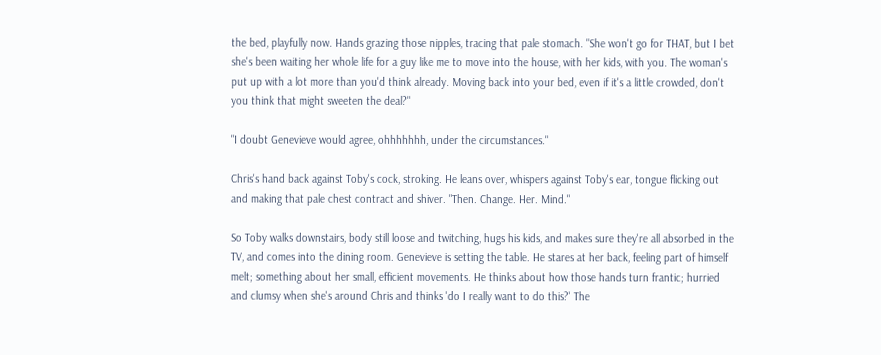the bed, playfully now. Hands grazing those nipples, tracing that pale stomach. "She won't go for THAT, but I bet she's been waiting her whole life for a guy like me to move into the house, with her kids, with you. The woman's put up with a lot more than you'd think already. Moving back into your bed, even if it's a little crowded, don't you think that might sweeten the deal?"

"I doubt Genevieve would agree, ohhhhhhh, under the circumstances."

Chris's hand back against Toby's cock, stroking. He leans over, whispers against Toby's ear, tongue flicking out and making that pale chest contract and shiver. "Then. Change. Her. Mind."

So Toby walks downstairs, body still loose and twitching, hugs his kids, and makes sure they're all absorbed in the TV, and comes into the dining room. Genevieve is setting the table. He stares at her back, feeling part of himself melt; something about her small, efficient movements. He thinks about how those hands turn frantic; hurried and clumsy when she's around Chris and thinks 'do I really want to do this?' The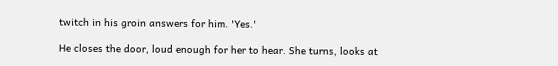twitch in his groin answers for him. 'Yes.'

He closes the door, loud enough for her to hear. She turns, looks at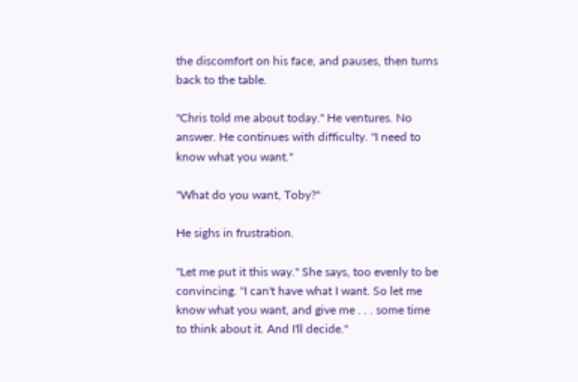the discomfort on his face, and pauses, then turns back to the table.

"Chris told me about today." He ventures. No answer. He continues with difficulty. "I need to know what you want."

"What do you want, Toby?"

He sighs in frustration.

"Let me put it this way." She says, too evenly to be convincing. "I can't have what I want. So let me know what you want, and give me . . . some time to think about it. And I'll decide."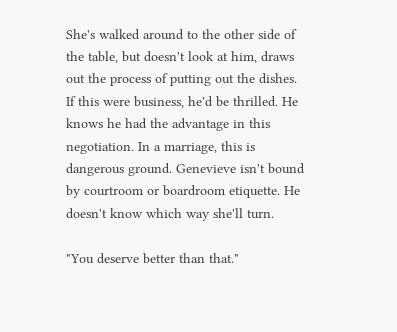She's walked around to the other side of the table, but doesn't look at him, draws out the process of putting out the dishes. If this were business, he'd be thrilled. He knows he had the advantage in this negotiation. In a marriage, this is dangerous ground. Genevieve isn't bound by courtroom or boardroom etiquette. He doesn't know which way she'll turn.

"You deserve better than that."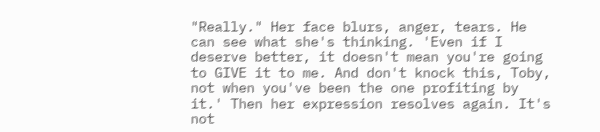"Really." Her face blurs, anger, tears. He can see what she's thinking. 'Even if I deserve better, it doesn't mean you're going to GIVE it to me. And don't knock this, Toby, not when you've been the one profiting by it.' Then her expression resolves again. It's not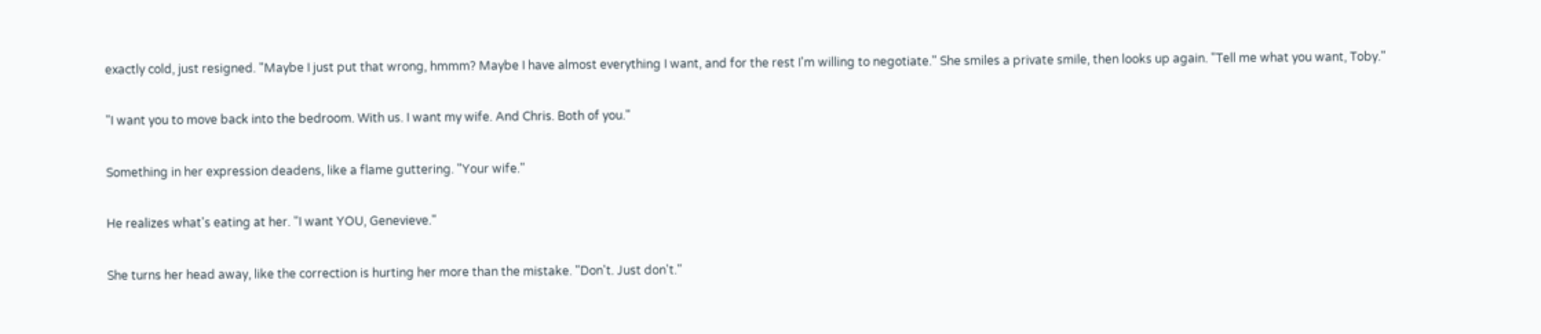exactly cold, just resigned. "Maybe I just put that wrong, hmmm? Maybe I have almost everything I want, and for the rest I'm willing to negotiate." She smiles a private smile, then looks up again. "Tell me what you want, Toby."

"I want you to move back into the bedroom. With us. I want my wife. And Chris. Both of you."

Something in her expression deadens, like a flame guttering. "Your wife."

He realizes what's eating at her. "I want YOU, Genevieve."

She turns her head away, like the correction is hurting her more than the mistake. "Don't. Just don't."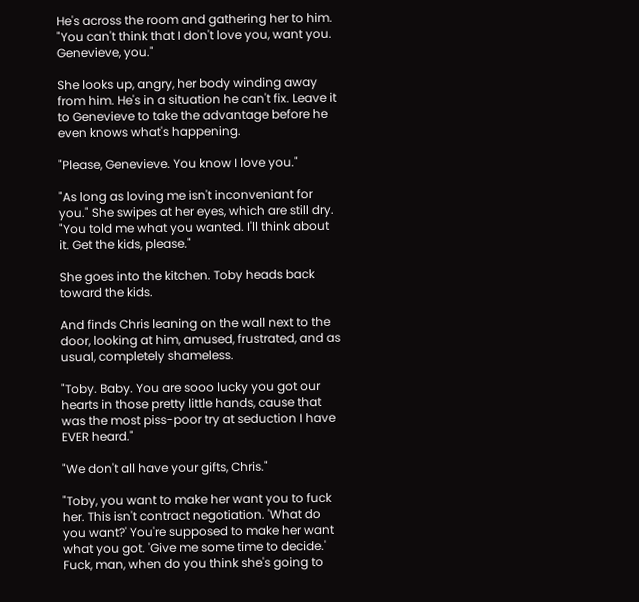He's across the room and gathering her to him. "You can't think that I don't love you, want you. Genevieve, you."

She looks up, angry, her body winding away from him. He's in a situation he can't fix. Leave it to Genevieve to take the advantage before he even knows what's happening.

"Please, Genevieve. You know I love you."

"As long as loving me isn't inconveniant for you." She swipes at her eyes, which are still dry. "You told me what you wanted. I'll think about it. Get the kids, please."

She goes into the kitchen. Toby heads back toward the kids.

And finds Chris leaning on the wall next to the door, looking at him, amused, frustrated, and as usual, completely shameless.

"Toby. Baby. You are sooo lucky you got our hearts in those pretty little hands, cause that was the most piss-poor try at seduction I have EVER heard."

"We don't all have your gifts, Chris."

"Toby, you want to make her want you to fuck her. This isn't contract negotiation. 'What do you want?' You're supposed to make her want what you got. 'Give me some time to decide.' Fuck, man, when do you think she's going to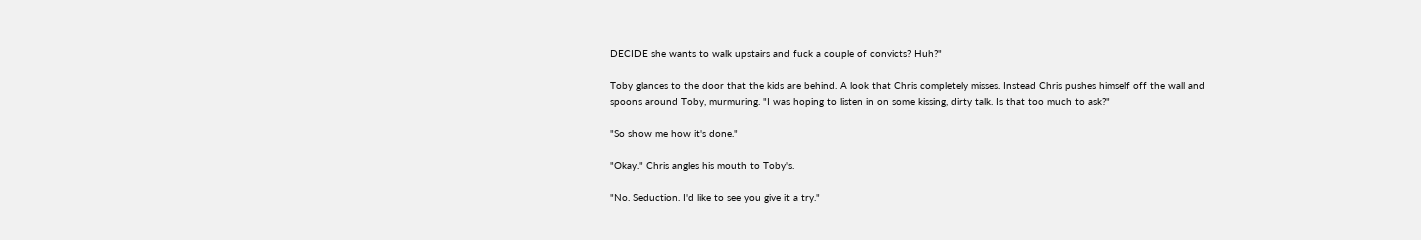DECIDE she wants to walk upstairs and fuck a couple of convicts? Huh?"

Toby glances to the door that the kids are behind. A look that Chris completely misses. Instead Chris pushes himself off the wall and spoons around Toby, murmuring. "I was hoping to listen in on some kissing, dirty talk. Is that too much to ask?"

"So show me how it's done."

"Okay." Chris angles his mouth to Toby's.

"No. Seduction. I'd like to see you give it a try."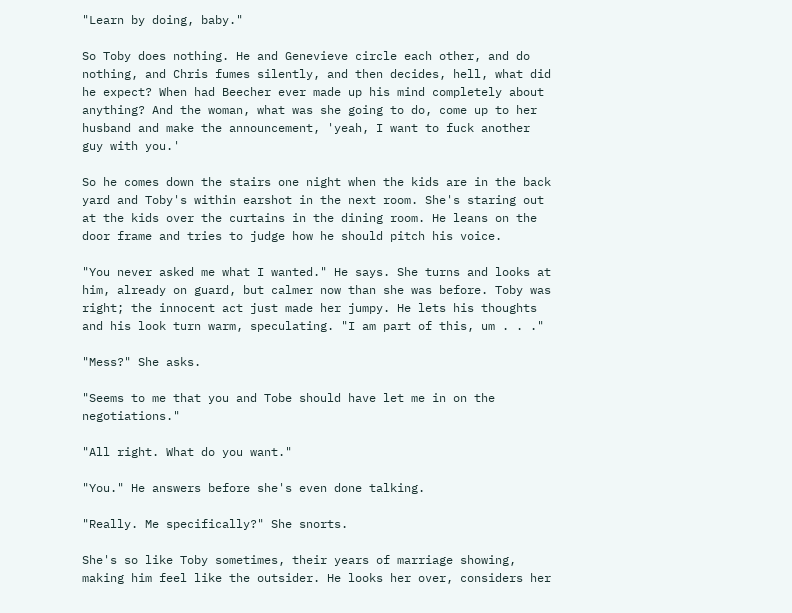"Learn by doing, baby."

So Toby does nothing. He and Genevieve circle each other, and do nothing, and Chris fumes silently, and then decides, hell, what did he expect? When had Beecher ever made up his mind completely about anything? And the woman, what was she going to do, come up to her husband and make the announcement, 'yeah, I want to fuck another guy with you.'

So he comes down the stairs one night when the kids are in the back yard and Toby's within earshot in the next room. She's staring out at the kids over the curtains in the dining room. He leans on the door frame and tries to judge how he should pitch his voice.

"You never asked me what I wanted." He says. She turns and looks at him, already on guard, but calmer now than she was before. Toby was right; the innocent act just made her jumpy. He lets his thoughts and his look turn warm, speculating. "I am part of this, um . . ."

"Mess?" She asks.

"Seems to me that you and Tobe should have let me in on the negotiations."

"All right. What do you want."

"You." He answers before she's even done talking.

"Really. Me specifically?" She snorts.

She's so like Toby sometimes, their years of marriage showing, making him feel like the outsider. He looks her over, considers her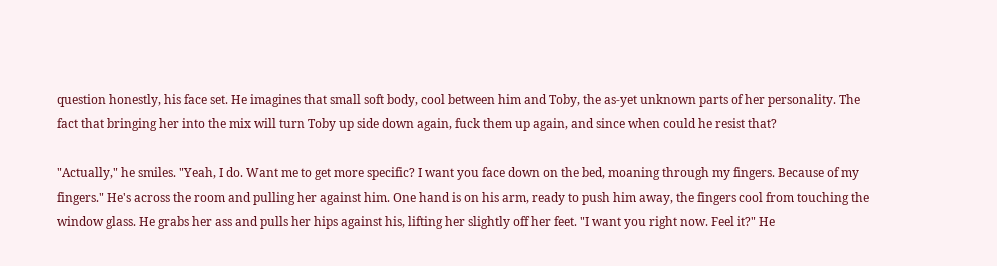question honestly, his face set. He imagines that small soft body, cool between him and Toby, the as-yet unknown parts of her personality. The fact that bringing her into the mix will turn Toby up side down again, fuck them up again, and since when could he resist that?

"Actually," he smiles. "Yeah, I do. Want me to get more specific? I want you face down on the bed, moaning through my fingers. Because of my fingers." He's across the room and pulling her against him. One hand is on his arm, ready to push him away, the fingers cool from touching the window glass. He grabs her ass and pulls her hips against his, lifting her slightly off her feet. "I want you right now. Feel it?" He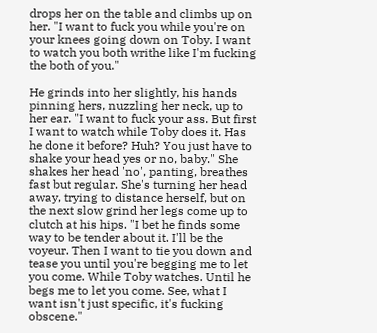drops her on the table and climbs up on her. "I want to fuck you while you're on your knees going down on Toby. I want to watch you both writhe like I'm fucking the both of you."

He grinds into her slightly, his hands pinning hers, nuzzling her neck, up to her ear. "I want to fuck your ass. But first I want to watch while Toby does it. Has he done it before? Huh? You just have to shake your head yes or no, baby." She shakes her head 'no', panting, breathes fast but regular. She's turning her head away, trying to distance herself, but on the next slow grind her legs come up to clutch at his hips. "I bet he finds some way to be tender about it. I'll be the voyeur. Then I want to tie you down and tease you until you're begging me to let you come. While Toby watches. Until he begs me to let you come. See, what I want isn't just specific, it's fucking obscene."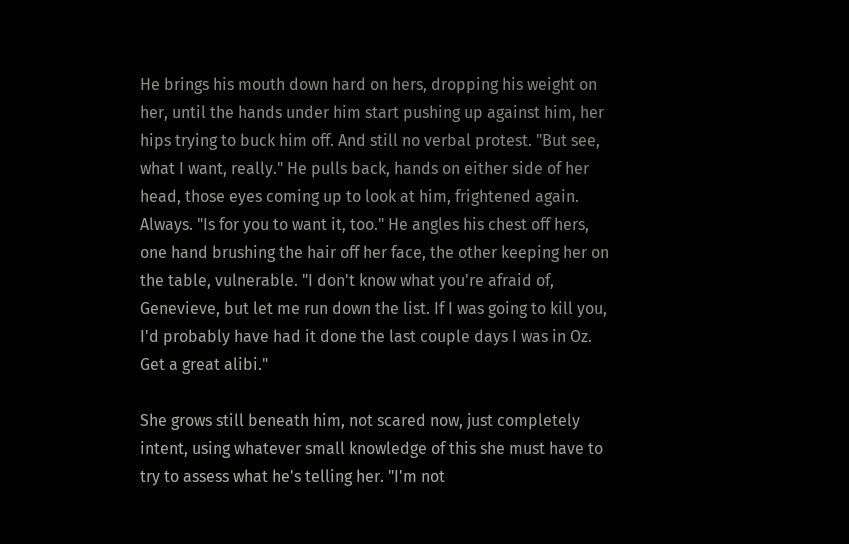He brings his mouth down hard on hers, dropping his weight on her, until the hands under him start pushing up against him, her hips trying to buck him off. And still no verbal protest. "But see, what I want, really." He pulls back, hands on either side of her head, those eyes coming up to look at him, frightened again. Always. "Is for you to want it, too." He angles his chest off hers, one hand brushing the hair off her face, the other keeping her on the table, vulnerable. "I don't know what you're afraid of, Genevieve, but let me run down the list. If I was going to kill you, I'd probably have had it done the last couple days I was in Oz. Get a great alibi."

She grows still beneath him, not scared now, just completely intent, using whatever small knowledge of this she must have to try to assess what he's telling her. "I'm not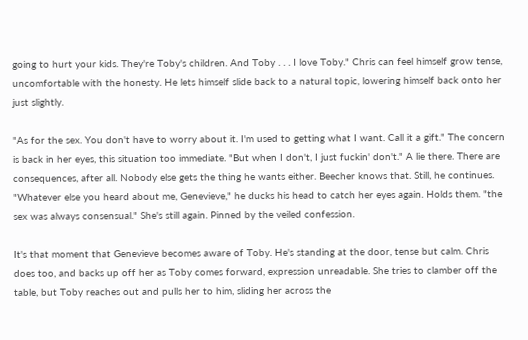going to hurt your kids. They're Toby's children. And Toby . . . I love Toby." Chris can feel himself grow tense, uncomfortable with the honesty. He lets himself slide back to a natural topic, lowering himself back onto her just slightly.

"As for the sex. You don't have to worry about it. I'm used to getting what I want. Call it a gift." The concern is back in her eyes, this situation too immediate. "But when I don't, I just fuckin' don't." A lie there. There are consequences, after all. Nobody else gets the thing he wants either. Beecher knows that. Still, he continues. "Whatever else you heard about me, Genevieve," he ducks his head to catch her eyes again. Holds them. "the sex was always consensual." She's still again. Pinned by the veiled confession.

It's that moment that Genevieve becomes aware of Toby. He's standing at the door, tense but calm. Chris does too, and backs up off her as Toby comes forward, expression unreadable. She tries to clamber off the table, but Toby reaches out and pulls her to him, sliding her across the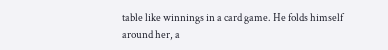table like winnings in a card game. He folds himself around her, a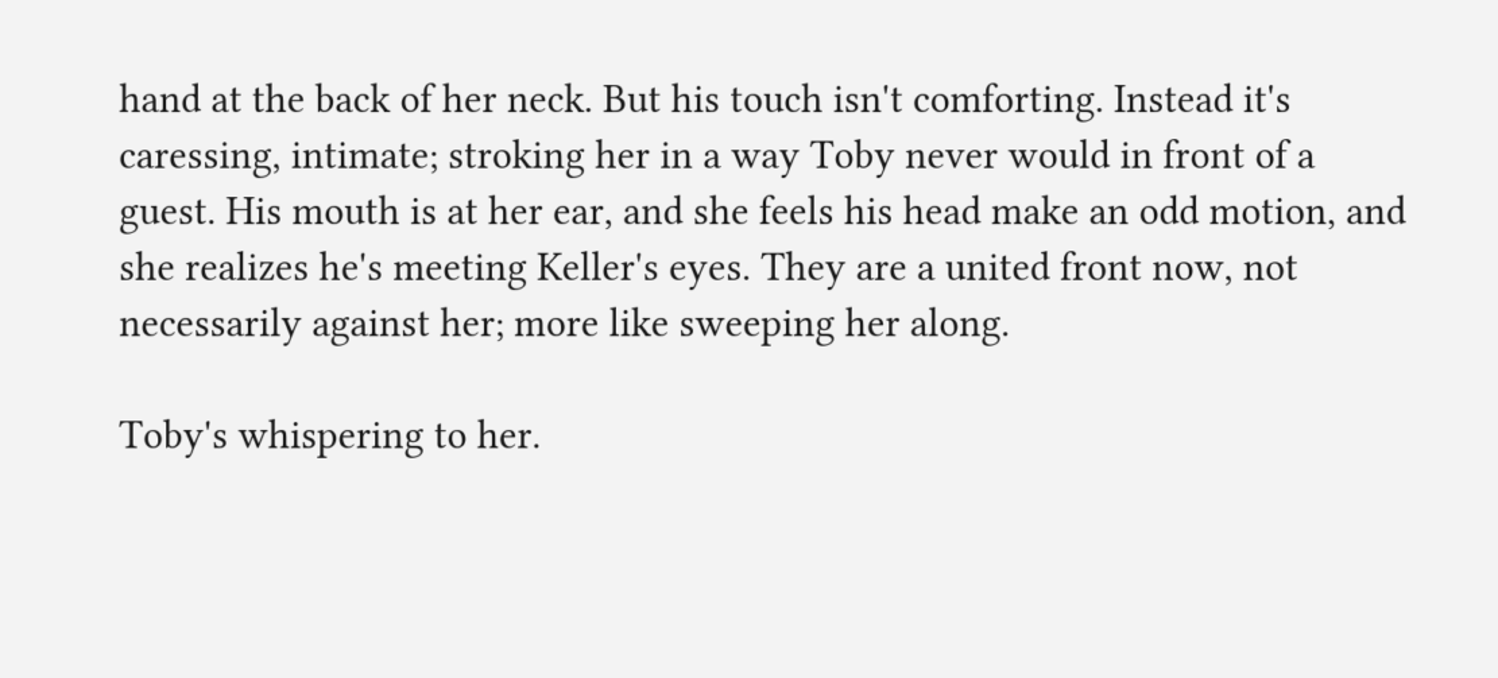hand at the back of her neck. But his touch isn't comforting. Instead it's caressing, intimate; stroking her in a way Toby never would in front of a guest. His mouth is at her ear, and she feels his head make an odd motion, and she realizes he's meeting Keller's eyes. They are a united front now, not necessarily against her; more like sweeping her along.

Toby's whispering to her.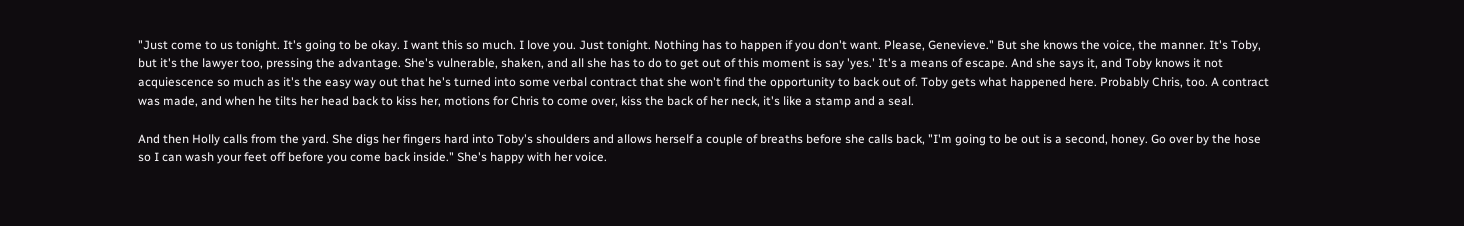"Just come to us tonight. It's going to be okay. I want this so much. I love you. Just tonight. Nothing has to happen if you don't want. Please, Genevieve." But she knows the voice, the manner. It's Toby, but it's the lawyer too, pressing the advantage. She's vulnerable, shaken, and all she has to do to get out of this moment is say 'yes.' It's a means of escape. And she says it, and Toby knows it not acquiescence so much as it's the easy way out that he's turned into some verbal contract that she won't find the opportunity to back out of. Toby gets what happened here. Probably Chris, too. A contract was made, and when he tilts her head back to kiss her, motions for Chris to come over, kiss the back of her neck, it's like a stamp and a seal.

And then Holly calls from the yard. She digs her fingers hard into Toby's shoulders and allows herself a couple of breaths before she calls back, "I'm going to be out is a second, honey. Go over by the hose so I can wash your feet off before you come back inside." She's happy with her voice.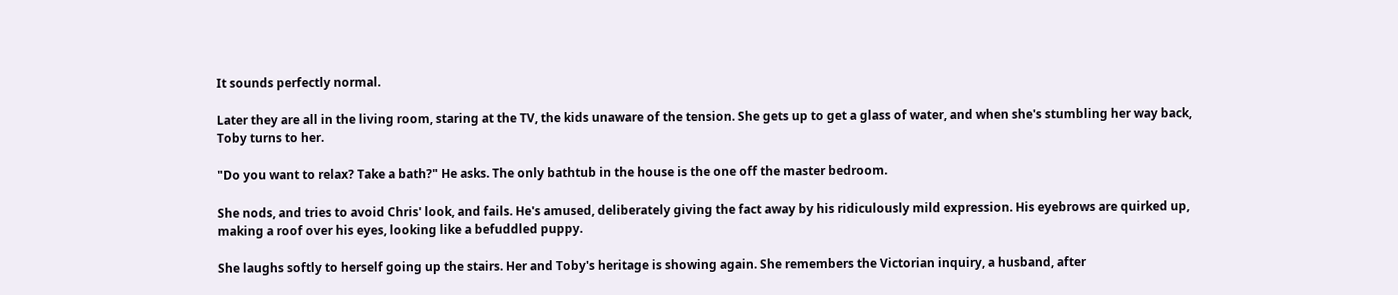It sounds perfectly normal.

Later they are all in the living room, staring at the TV, the kids unaware of the tension. She gets up to get a glass of water, and when she's stumbling her way back, Toby turns to her.

"Do you want to relax? Take a bath?" He asks. The only bathtub in the house is the one off the master bedroom.

She nods, and tries to avoid Chris' look, and fails. He's amused, deliberately giving the fact away by his ridiculously mild expression. His eyebrows are quirked up, making a roof over his eyes, looking like a befuddled puppy.

She laughs softly to herself going up the stairs. Her and Toby's heritage is showing again. She remembers the Victorian inquiry, a husband, after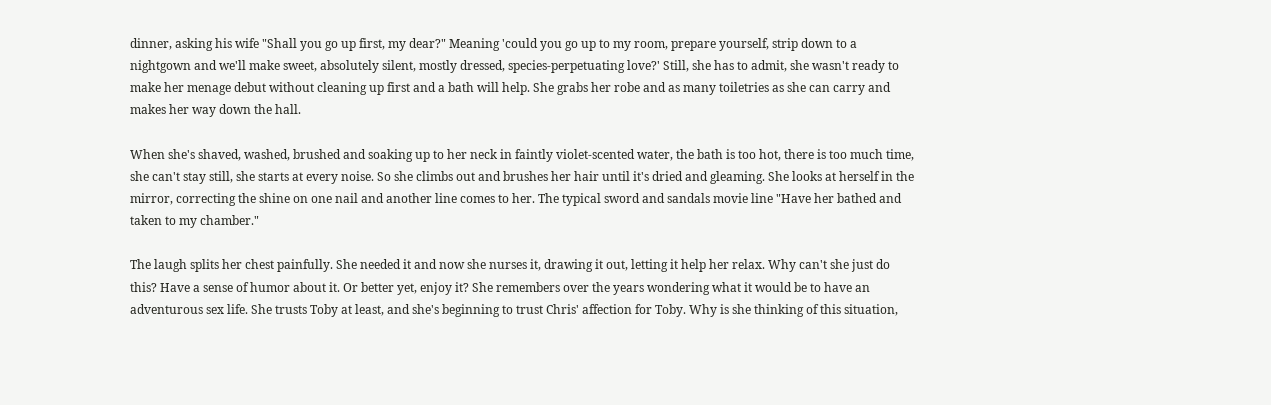dinner, asking his wife "Shall you go up first, my dear?" Meaning 'could you go up to my room, prepare yourself, strip down to a nightgown and we'll make sweet, absolutely silent, mostly dressed, species-perpetuating love?' Still, she has to admit, she wasn't ready to make her menage debut without cleaning up first and a bath will help. She grabs her robe and as many toiletries as she can carry and makes her way down the hall.

When she's shaved, washed, brushed and soaking up to her neck in faintly violet-scented water, the bath is too hot, there is too much time, she can't stay still, she starts at every noise. So she climbs out and brushes her hair until it's dried and gleaming. She looks at herself in the mirror, correcting the shine on one nail and another line comes to her. The typical sword and sandals movie line "Have her bathed and taken to my chamber."

The laugh splits her chest painfully. She needed it and now she nurses it, drawing it out, letting it help her relax. Why can't she just do this? Have a sense of humor about it. Or better yet, enjoy it? She remembers over the years wondering what it would be to have an adventurous sex life. She trusts Toby at least, and she's beginning to trust Chris' affection for Toby. Why is she thinking of this situation,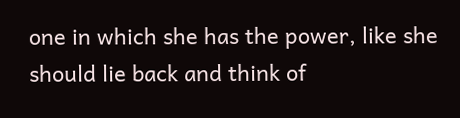one in which she has the power, like she should lie back and think of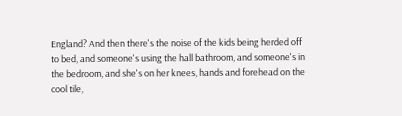England? And then there's the noise of the kids being herded off to bed, and someone's using the hall bathroom, and someone's in the bedroom, and she's on her knees, hands and forehead on the cool tile,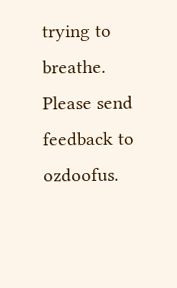trying to breathe.
Please send feedback to ozdoofus.